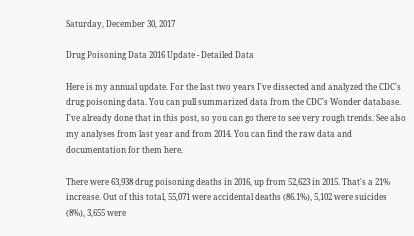Saturday, December 30, 2017

Drug Poisoning Data 2016 Update - Detailed Data

Here is my annual update. For the last two years I've dissected and analyzed the CDC's drug poisoning data. You can pull summarized data from the CDC's Wonder database. I've already done that in this post, so you can go there to see very rough trends. See also my analyses from last year and from 2014. You can find the raw data and documentation for them here.

There were 63,938 drug poisoning deaths in 2016, up from 52,623 in 2015. That's a 21% increase. Out of this total, 55,071 were accidental deaths (86.1%), 5,102 were suicides (8%), 3,655 were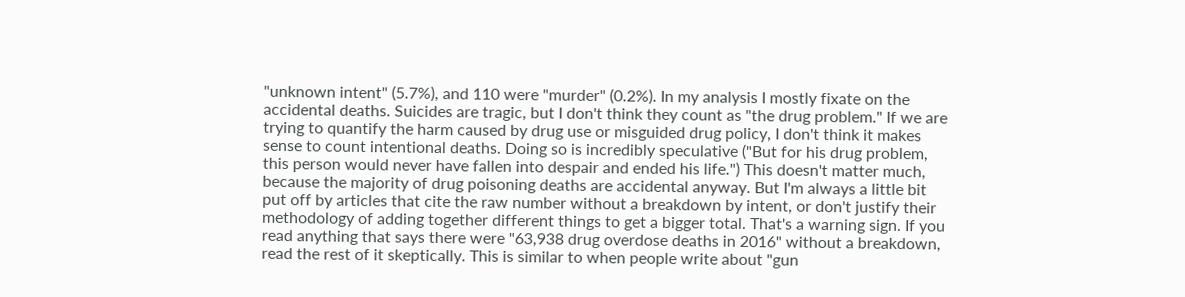"unknown intent" (5.7%), and 110 were "murder" (0.2%). In my analysis I mostly fixate on the accidental deaths. Suicides are tragic, but I don't think they count as "the drug problem." If we are trying to quantify the harm caused by drug use or misguided drug policy, I don't think it makes sense to count intentional deaths. Doing so is incredibly speculative ("But for his drug problem, this person would never have fallen into despair and ended his life.") This doesn't matter much, because the majority of drug poisoning deaths are accidental anyway. But I'm always a little bit put off by articles that cite the raw number without a breakdown by intent, or don't justify their methodology of adding together different things to get a bigger total. That's a warning sign. If you read anything that says there were "63,938 drug overdose deaths in 2016" without a breakdown, read the rest of it skeptically. This is similar to when people write about "gun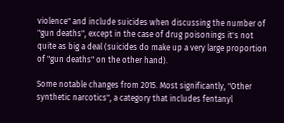violence" and include suicides when discussing the number of "gun deaths", except in the case of drug poisonings it's not quite as big a deal (suicides do make up a very large proportion of "gun deaths" on the other hand).

Some notable changes from 2015. Most significantly, "Other synthetic narcotics", a category that includes fentanyl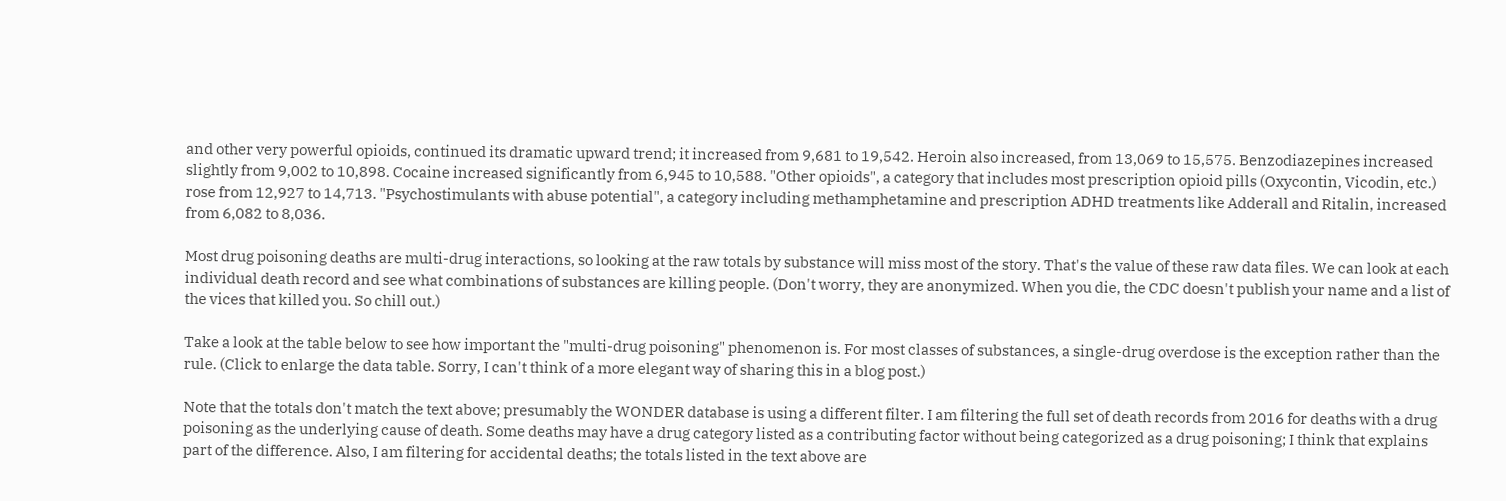and other very powerful opioids, continued its dramatic upward trend; it increased from 9,681 to 19,542. Heroin also increased, from 13,069 to 15,575. Benzodiazepines increased slightly from 9,002 to 10,898. Cocaine increased significantly from 6,945 to 10,588. "Other opioids", a category that includes most prescription opioid pills (Oxycontin, Vicodin, etc.) rose from 12,927 to 14,713. "Psychostimulants with abuse potential", a category including methamphetamine and prescription ADHD treatments like Adderall and Ritalin, increased from 6,082 to 8,036.

Most drug poisoning deaths are multi-drug interactions, so looking at the raw totals by substance will miss most of the story. That's the value of these raw data files. We can look at each individual death record and see what combinations of substances are killing people. (Don't worry, they are anonymized. When you die, the CDC doesn't publish your name and a list of the vices that killed you. So chill out.)

Take a look at the table below to see how important the "multi-drug poisoning" phenomenon is. For most classes of substances, a single-drug overdose is the exception rather than the rule. (Click to enlarge the data table. Sorry, I can't think of a more elegant way of sharing this in a blog post.)

Note that the totals don't match the text above; presumably the WONDER database is using a different filter. I am filtering the full set of death records from 2016 for deaths with a drug poisoning as the underlying cause of death. Some deaths may have a drug category listed as a contributing factor without being categorized as a drug poisoning; I think that explains part of the difference. Also, I am filtering for accidental deaths; the totals listed in the text above are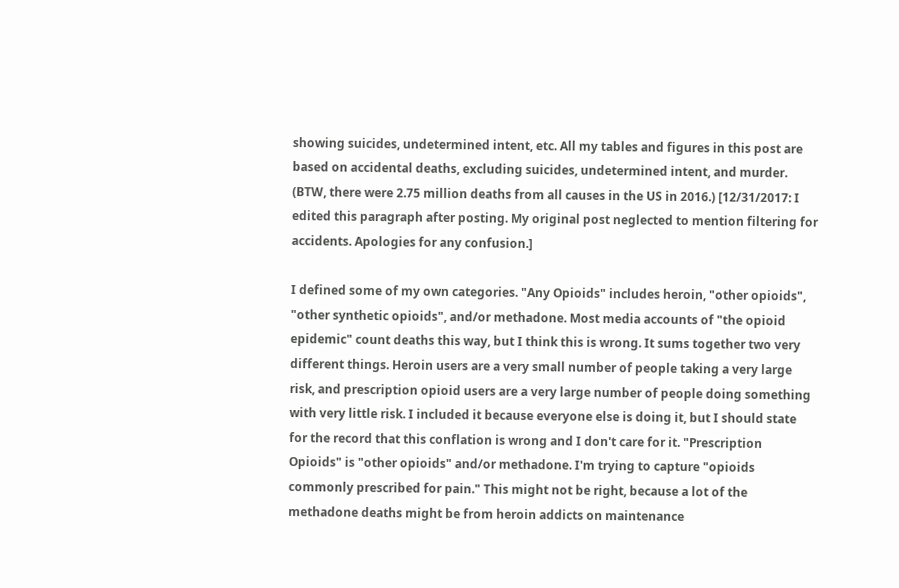showing suicides, undetermined intent, etc. All my tables and figures in this post are based on accidental deaths, excluding suicides, undetermined intent, and murder. (BTW, there were 2.75 million deaths from all causes in the US in 2016.) [12/31/2017: I edited this paragraph after posting. My original post neglected to mention filtering for accidents. Apologies for any confusion.]

I defined some of my own categories. "Any Opioids" includes heroin, "other opioids", "other synthetic opioids", and/or methadone. Most media accounts of "the opioid epidemic" count deaths this way, but I think this is wrong. It sums together two very different things. Heroin users are a very small number of people taking a very large risk, and prescription opioid users are a very large number of people doing something with very little risk. I included it because everyone else is doing it, but I should state for the record that this conflation is wrong and I don't care for it. "Prescription Opioids" is "other opioids" and/or methadone. I'm trying to capture "opioids commonly prescribed for pain." This might not be right, because a lot of the methadone deaths might be from heroin addicts on maintenance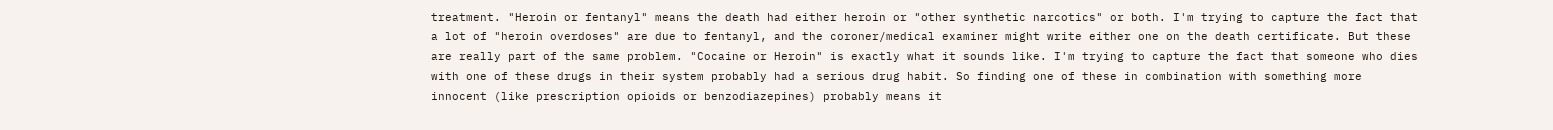treatment. "Heroin or fentanyl" means the death had either heroin or "other synthetic narcotics" or both. I'm trying to capture the fact that a lot of "heroin overdoses" are due to fentanyl, and the coroner/medical examiner might write either one on the death certificate. But these are really part of the same problem. "Cocaine or Heroin" is exactly what it sounds like. I'm trying to capture the fact that someone who dies with one of these drugs in their system probably had a serious drug habit. So finding one of these in combination with something more innocent (like prescription opioids or benzodiazepines) probably means it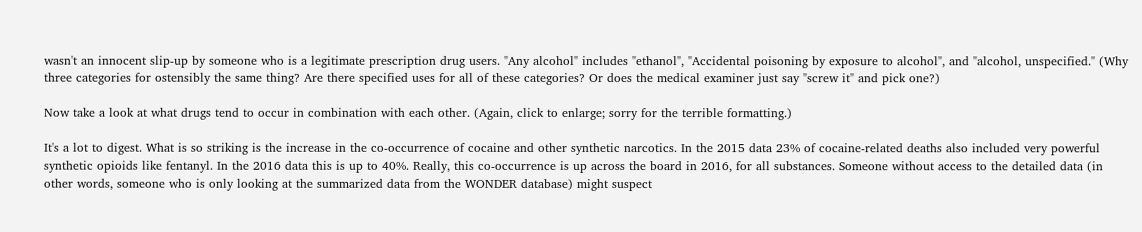wasn't an innocent slip-up by someone who is a legitimate prescription drug users. "Any alcohol" includes "ethanol", "Accidental poisoning by exposure to alcohol", and "alcohol, unspecified." (Why three categories for ostensibly the same thing? Are there specified uses for all of these categories? Or does the medical examiner just say "screw it" and pick one?)

Now take a look at what drugs tend to occur in combination with each other. (Again, click to enlarge; sorry for the terrible formatting.)

It's a lot to digest. What is so striking is the increase in the co-occurrence of cocaine and other synthetic narcotics. In the 2015 data 23% of cocaine-related deaths also included very powerful synthetic opioids like fentanyl. In the 2016 data this is up to 40%. Really, this co-occurrence is up across the board in 2016, for all substances. Someone without access to the detailed data (in other words, someone who is only looking at the summarized data from the WONDER database) might suspect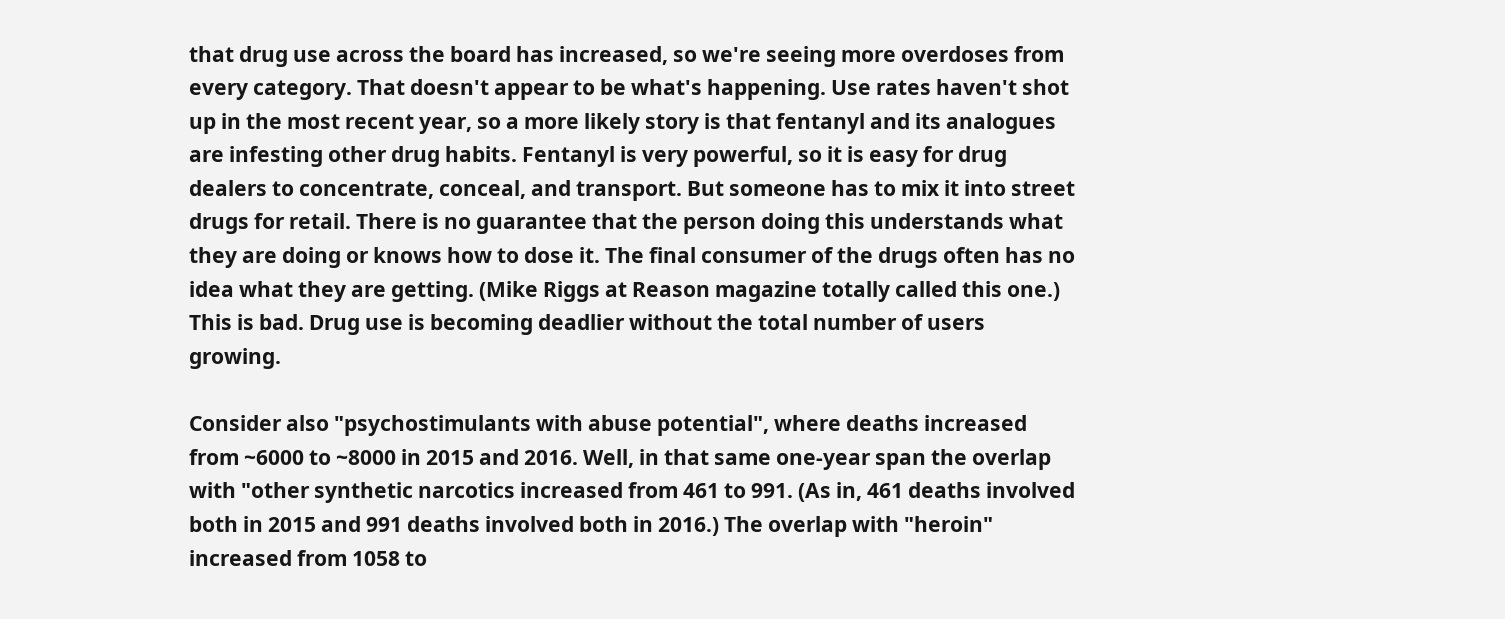that drug use across the board has increased, so we're seeing more overdoses from every category. That doesn't appear to be what's happening. Use rates haven't shot up in the most recent year, so a more likely story is that fentanyl and its analogues are infesting other drug habits. Fentanyl is very powerful, so it is easy for drug dealers to concentrate, conceal, and transport. But someone has to mix it into street drugs for retail. There is no guarantee that the person doing this understands what they are doing or knows how to dose it. The final consumer of the drugs often has no idea what they are getting. (Mike Riggs at Reason magazine totally called this one.) This is bad. Drug use is becoming deadlier without the total number of users growing.

Consider also "psychostimulants with abuse potential", where deaths increased from ~6000 to ~8000 in 2015 and 2016. Well, in that same one-year span the overlap with "other synthetic narcotics increased from 461 to 991. (As in, 461 deaths involved both in 2015 and 991 deaths involved both in 2016.) The overlap with "heroin" increased from 1058 to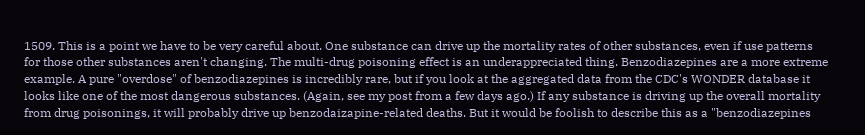1509. This is a point we have to be very careful about. One substance can drive up the mortality rates of other substances, even if use patterns for those other substances aren't changing. The multi-drug poisoning effect is an underappreciated thing. Benzodiazepines are a more extreme example. A pure "overdose" of benzodiazepines is incredibly rare, but if you look at the aggregated data from the CDC's WONDER database it looks like one of the most dangerous substances. (Again, see my post from a few days ago.) If any substance is driving up the overall mortality from drug poisonings, it will probably drive up benzodaizapine-related deaths. But it would be foolish to describe this as a "benzodiazepines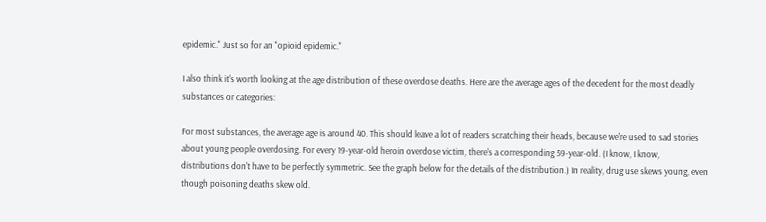epidemic." Just so for an "opioid epidemic."

I also think it's worth looking at the age distribution of these overdose deaths. Here are the average ages of the decedent for the most deadly substances or categories:

For most substances, the average age is around 40. This should leave a lot of readers scratching their heads, because we're used to sad stories about young people overdosing. For every 19-year-old heroin overdose victim, there's a corresponding 59-year-old. (I know, I know, distributions don't have to be perfectly symmetric. See the graph below for the details of the distribution.) In reality, drug use skews young, even though poisoning deaths skew old.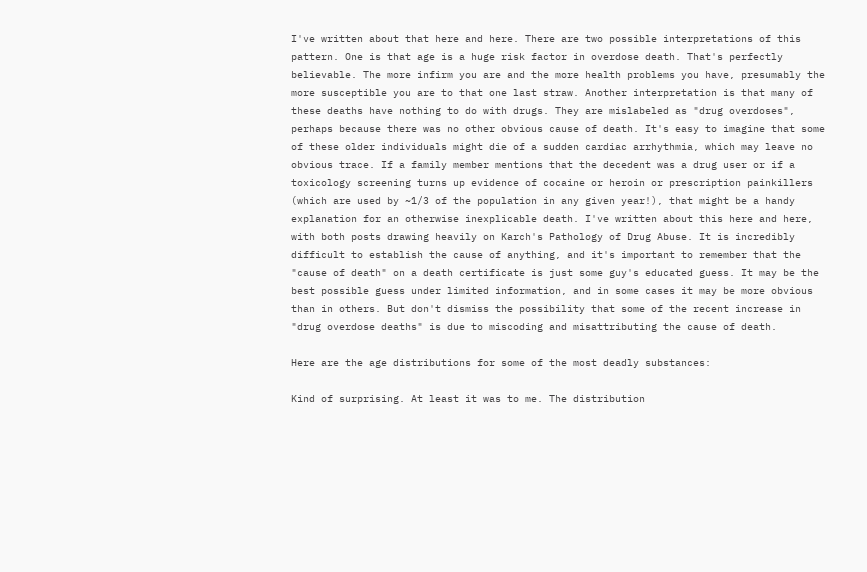I've written about that here and here. There are two possible interpretations of this pattern. One is that age is a huge risk factor in overdose death. That's perfectly believable. The more infirm you are and the more health problems you have, presumably the more susceptible you are to that one last straw. Another interpretation is that many of these deaths have nothing to do with drugs. They are mislabeled as "drug overdoses", perhaps because there was no other obvious cause of death. It's easy to imagine that some of these older individuals might die of a sudden cardiac arrhythmia, which may leave no obvious trace. If a family member mentions that the decedent was a drug user or if a toxicology screening turns up evidence of cocaine or heroin or prescription painkillers (which are used by ~1/3 of the population in any given year!), that might be a handy explanation for an otherwise inexplicable death. I've written about this here and here, with both posts drawing heavily on Karch's Pathology of Drug Abuse. It is incredibly difficult to establish the cause of anything, and it's important to remember that the "cause of death" on a death certificate is just some guy's educated guess. It may be the best possible guess under limited information, and in some cases it may be more obvious than in others. But don't dismiss the possibility that some of the recent increase in "drug overdose deaths" is due to miscoding and misattributing the cause of death.

Here are the age distributions for some of the most deadly substances:

Kind of surprising. At least it was to me. The distribution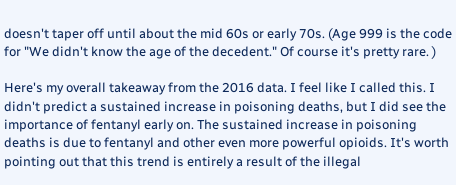doesn't taper off until about the mid 60s or early 70s. (Age 999 is the code for "We didn't know the age of the decedent." Of course it's pretty rare. )

Here's my overall takeaway from the 2016 data. I feel like I called this. I didn't predict a sustained increase in poisoning deaths, but I did see the importance of fentanyl early on. The sustained increase in poisoning deaths is due to fentanyl and other even more powerful opioids. It's worth pointing out that this trend is entirely a result of the illegal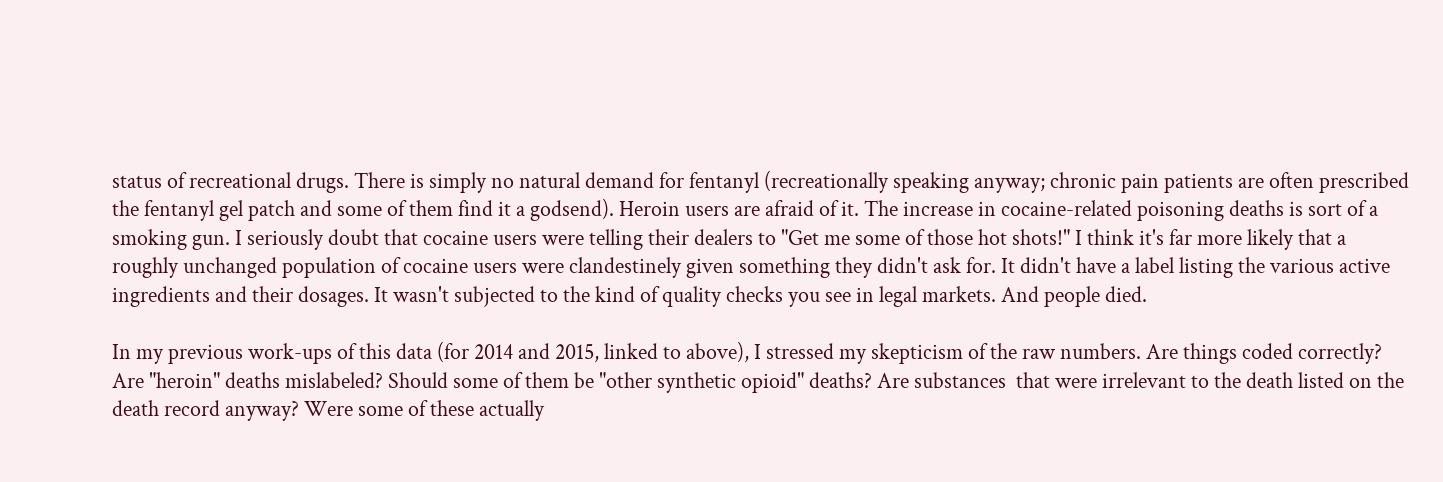status of recreational drugs. There is simply no natural demand for fentanyl (recreationally speaking anyway; chronic pain patients are often prescribed the fentanyl gel patch and some of them find it a godsend). Heroin users are afraid of it. The increase in cocaine-related poisoning deaths is sort of a smoking gun. I seriously doubt that cocaine users were telling their dealers to "Get me some of those hot shots!" I think it's far more likely that a roughly unchanged population of cocaine users were clandestinely given something they didn't ask for. It didn't have a label listing the various active ingredients and their dosages. It wasn't subjected to the kind of quality checks you see in legal markets. And people died.

In my previous work-ups of this data (for 2014 and 2015, linked to above), I stressed my skepticism of the raw numbers. Are things coded correctly? Are "heroin" deaths mislabeled? Should some of them be "other synthetic opioid" deaths? Are substances  that were irrelevant to the death listed on the death record anyway? Were some of these actually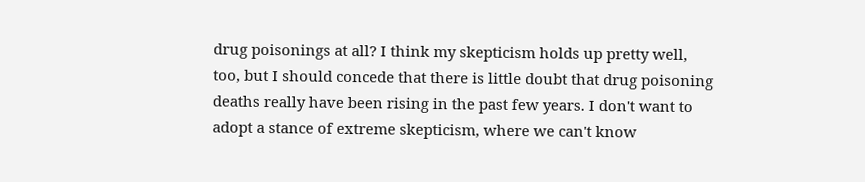drug poisonings at all? I think my skepticism holds up pretty well, too, but I should concede that there is little doubt that drug poisoning deaths really have been rising in the past few years. I don't want to adopt a stance of extreme skepticism, where we can't know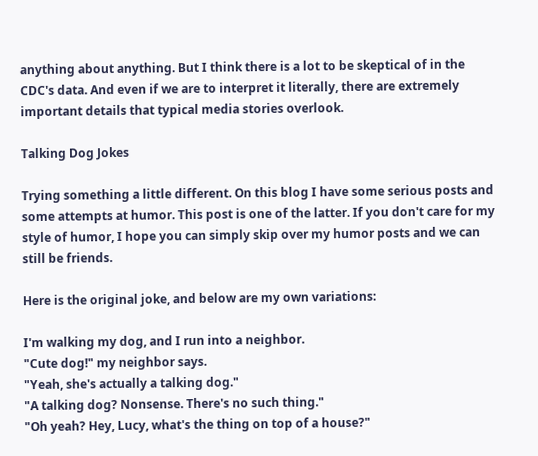anything about anything. But I think there is a lot to be skeptical of in the CDC's data. And even if we are to interpret it literally, there are extremely important details that typical media stories overlook.

Talking Dog Jokes

Trying something a little different. On this blog I have some serious posts and some attempts at humor. This post is one of the latter. If you don't care for my style of humor, I hope you can simply skip over my humor posts and we can still be friends.

Here is the original joke, and below are my own variations:

I'm walking my dog, and I run into a neighbor.
"Cute dog!" my neighbor says.
"Yeah, she's actually a talking dog."
"A talking dog? Nonsense. There's no such thing."
"Oh yeah? Hey, Lucy, what's the thing on top of a house?"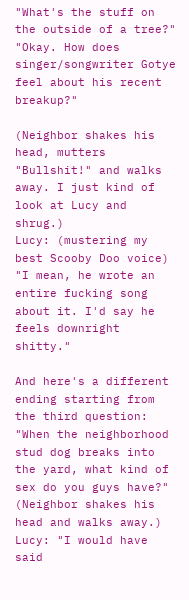"What's the stuff on the outside of a tree?"
"Okay. How does singer/songwriter Gotye feel about his recent breakup?"

(Neighbor shakes his head, mutters "Bullshit!" and walks away. I just kind of look at Lucy and shrug.)
Lucy: (mustering my best Scooby Doo voice) "I mean, he wrote an entire fucking song about it. I'd say he feels downright shitty."

And here's a different ending starting from the third question:
"When the neighborhood stud dog breaks into the yard, what kind of sex do you guys have?"
(Neighbor shakes his head and walks away.)
Lucy: "I would have said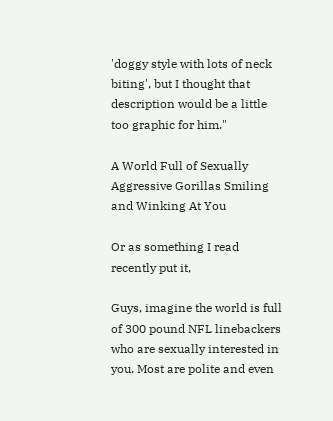'doggy style with lots of neck biting', but I thought that description would be a little too graphic for him."

A World Full of Sexually Aggressive Gorillas Smiling and Winking At You

Or as something I read recently put it,

Guys, imagine the world is full of 300 pound NFL linebackers who are sexually interested in you. Most are polite and even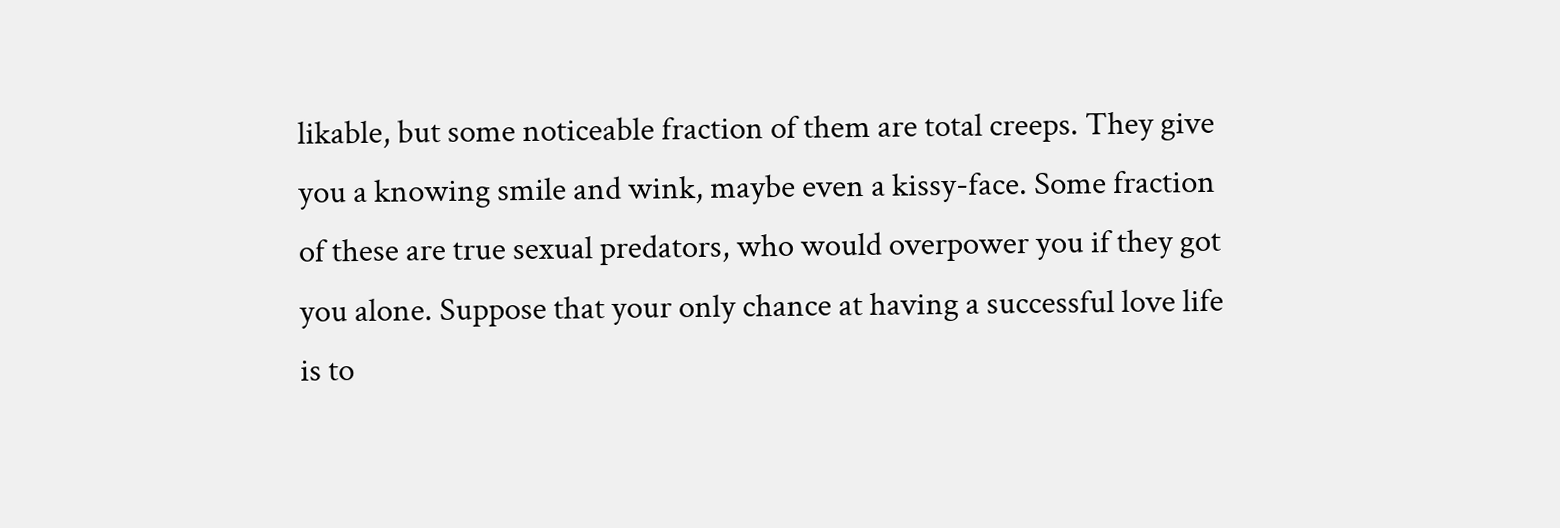likable, but some noticeable fraction of them are total creeps. They give you a knowing smile and wink, maybe even a kissy-face. Some fraction of these are true sexual predators, who would overpower you if they got you alone. Suppose that your only chance at having a successful love life is to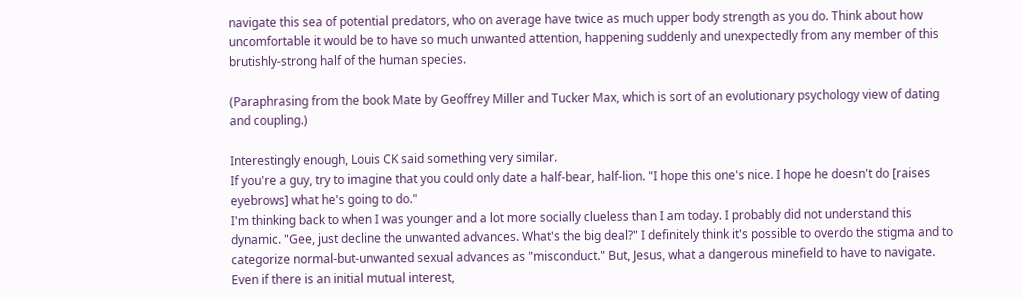navigate this sea of potential predators, who on average have twice as much upper body strength as you do. Think about how uncomfortable it would be to have so much unwanted attention, happening suddenly and unexpectedly from any member of this brutishly-strong half of the human species.

(Paraphrasing from the book Mate by Geoffrey Miller and Tucker Max, which is sort of an evolutionary psychology view of dating and coupling.)

Interestingly enough, Louis CK said something very similar.
If you're a guy, try to imagine that you could only date a half-bear, half-lion. "I hope this one's nice. I hope he doesn't do [raises eyebrows] what he's going to do."
I'm thinking back to when I was younger and a lot more socially clueless than I am today. I probably did not understand this dynamic. "Gee, just decline the unwanted advances. What's the big deal?" I definitely think it's possible to overdo the stigma and to categorize normal-but-unwanted sexual advances as "misconduct." But, Jesus, what a dangerous minefield to have to navigate. Even if there is an initial mutual interest,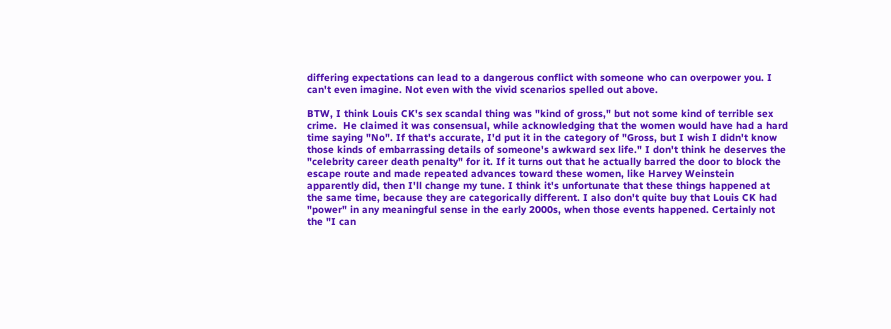differing expectations can lead to a dangerous conflict with someone who can overpower you. I can't even imagine. Not even with the vivid scenarios spelled out above.

BTW, I think Louis CK's sex scandal thing was "kind of gross," but not some kind of terrible sex crime.  He claimed it was consensual, while acknowledging that the women would have had a hard time saying "No". If that's accurate, I'd put it in the category of "Gross, but I wish I didn't know those kinds of embarrassing details of someone's awkward sex life." I don't think he deserves the "celebrity career death penalty" for it. If it turns out that he actually barred the door to block the escape route and made repeated advances toward these women, like Harvey Weinstein apparently did, then I'll change my tune. I think it's unfortunate that these things happened at the same time, because they are categorically different. I also don't quite buy that Louis CK had "power" in any meaningful sense in the early 2000s, when those events happened. Certainly not the "I can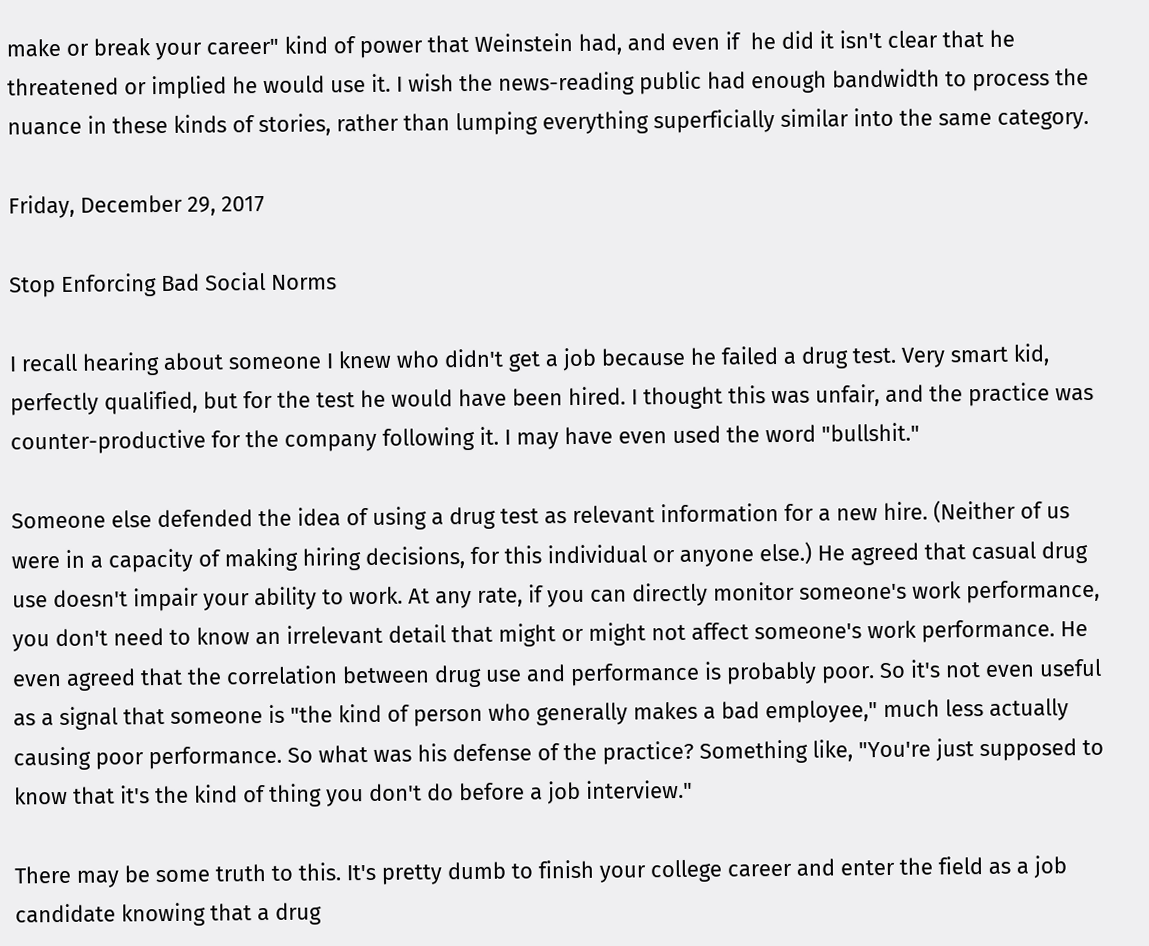make or break your career" kind of power that Weinstein had, and even if  he did it isn't clear that he threatened or implied he would use it. I wish the news-reading public had enough bandwidth to process the nuance in these kinds of stories, rather than lumping everything superficially similar into the same category.

Friday, December 29, 2017

Stop Enforcing Bad Social Norms

I recall hearing about someone I knew who didn't get a job because he failed a drug test. Very smart kid, perfectly qualified, but for the test he would have been hired. I thought this was unfair, and the practice was counter-productive for the company following it. I may have even used the word "bullshit."

Someone else defended the idea of using a drug test as relevant information for a new hire. (Neither of us were in a capacity of making hiring decisions, for this individual or anyone else.) He agreed that casual drug use doesn't impair your ability to work. At any rate, if you can directly monitor someone's work performance, you don't need to know an irrelevant detail that might or might not affect someone's work performance. He even agreed that the correlation between drug use and performance is probably poor. So it's not even useful as a signal that someone is "the kind of person who generally makes a bad employee," much less actually causing poor performance. So what was his defense of the practice? Something like, "You're just supposed to know that it's the kind of thing you don't do before a job interview."

There may be some truth to this. It's pretty dumb to finish your college career and enter the field as a job candidate knowing that a drug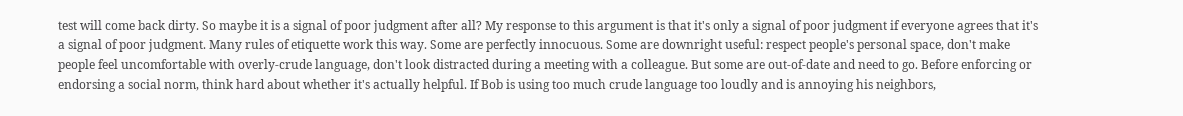test will come back dirty. So maybe it is a signal of poor judgment after all? My response to this argument is that it's only a signal of poor judgment if everyone agrees that it's a signal of poor judgment. Many rules of etiquette work this way. Some are perfectly innocuous. Some are downright useful: respect people's personal space, don't make people feel uncomfortable with overly-crude language, don't look distracted during a meeting with a colleague. But some are out-of-date and need to go. Before enforcing or endorsing a social norm, think hard about whether it's actually helpful. If Bob is using too much crude language too loudly and is annoying his neighbors,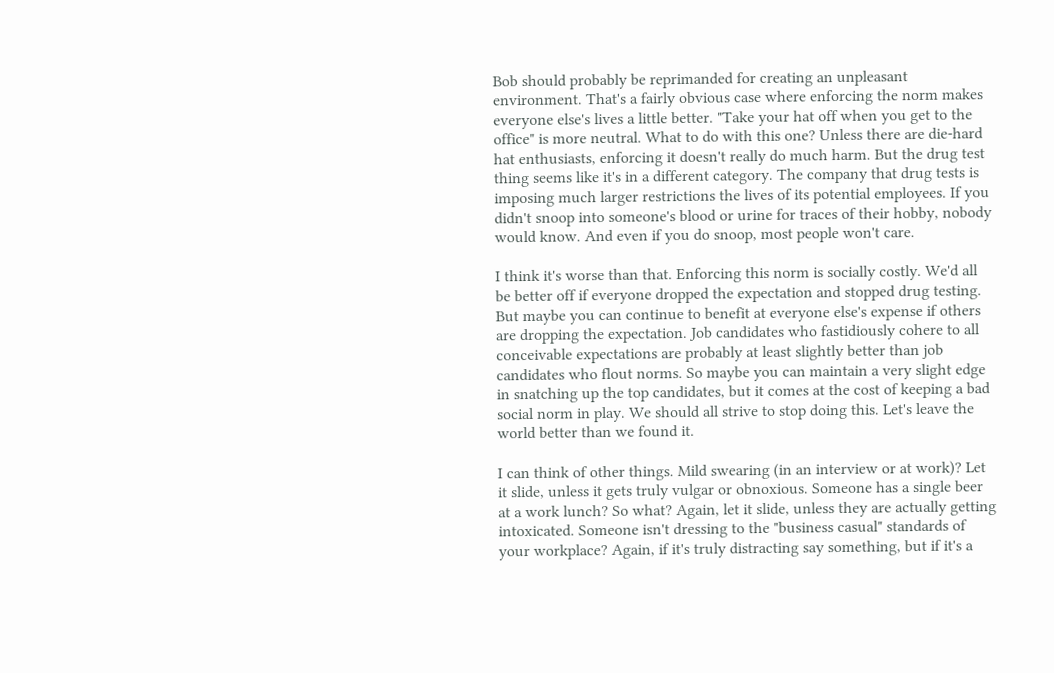Bob should probably be reprimanded for creating an unpleasant environment. That's a fairly obvious case where enforcing the norm makes everyone else's lives a little better. "Take your hat off when you get to the office" is more neutral. What to do with this one? Unless there are die-hard hat enthusiasts, enforcing it doesn't really do much harm. But the drug test thing seems like it's in a different category. The company that drug tests is imposing much larger restrictions the lives of its potential employees. If you didn't snoop into someone's blood or urine for traces of their hobby, nobody would know. And even if you do snoop, most people won't care.

I think it's worse than that. Enforcing this norm is socially costly. We'd all be better off if everyone dropped the expectation and stopped drug testing. But maybe you can continue to benefit at everyone else's expense if others are dropping the expectation. Job candidates who fastidiously cohere to all conceivable expectations are probably at least slightly better than job candidates who flout norms. So maybe you can maintain a very slight edge in snatching up the top candidates, but it comes at the cost of keeping a bad social norm in play. We should all strive to stop doing this. Let's leave the world better than we found it.

I can think of other things. Mild swearing (in an interview or at work)? Let it slide, unless it gets truly vulgar or obnoxious. Someone has a single beer at a work lunch? So what? Again, let it slide, unless they are actually getting intoxicated. Someone isn't dressing to the "business casual" standards of your workplace? Again, if it's truly distracting say something, but if it's a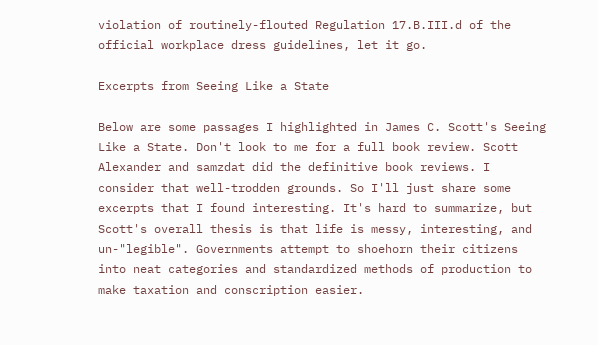violation of routinely-flouted Regulation 17.B.III.d of the official workplace dress guidelines, let it go.

Excerpts from Seeing Like a State

Below are some passages I highlighted in James C. Scott's Seeing Like a State. Don't look to me for a full book review. Scott Alexander and samzdat did the definitive book reviews. I consider that well-trodden grounds. So I'll just share some excerpts that I found interesting. It's hard to summarize, but Scott's overall thesis is that life is messy, interesting, and un-"legible". Governments attempt to shoehorn their citizens into neat categories and standardized methods of production to make taxation and conscription easier.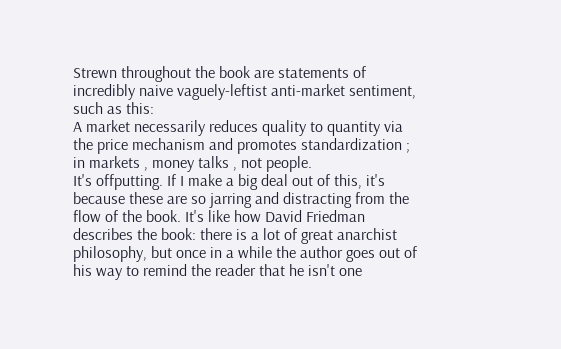Strewn throughout the book are statements of incredibly naive vaguely-leftist anti-market sentiment, such as this:
A market necessarily reduces quality to quantity via the price mechanism and promotes standardization ; in markets , money talks , not people.
It's offputting. If I make a big deal out of this, it's because these are so jarring and distracting from the flow of the book. It's like how David Friedman describes the book: there is a lot of great anarchist philosophy, but once in a while the author goes out of his way to remind the reader that he isn't one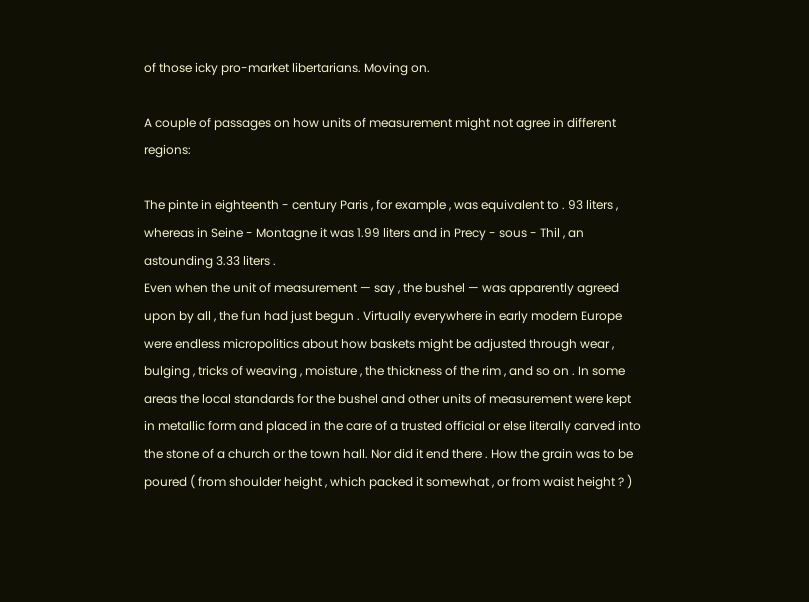of those icky pro-market libertarians. Moving on.

A couple of passages on how units of measurement might not agree in different regions:

The pinte in eighteenth - century Paris , for example , was equivalent to . 93 liters , whereas in Seine - Montagne it was 1.99 liters and in Precy - sous - Thil , an astounding 3.33 liters .
Even when the unit of measurement — say , the bushel — was apparently agreed upon by all , the fun had just begun . Virtually everywhere in early modern Europe were endless micropolitics about how baskets might be adjusted through wear , bulging , tricks of weaving , moisture , the thickness of the rim , and so on . In some areas the local standards for the bushel and other units of measurement were kept in metallic form and placed in the care of a trusted official or else literally carved into the stone of a church or the town hall. Nor did it end there . How the grain was to be poured ( from shoulder height , which packed it somewhat , or from waist height ? )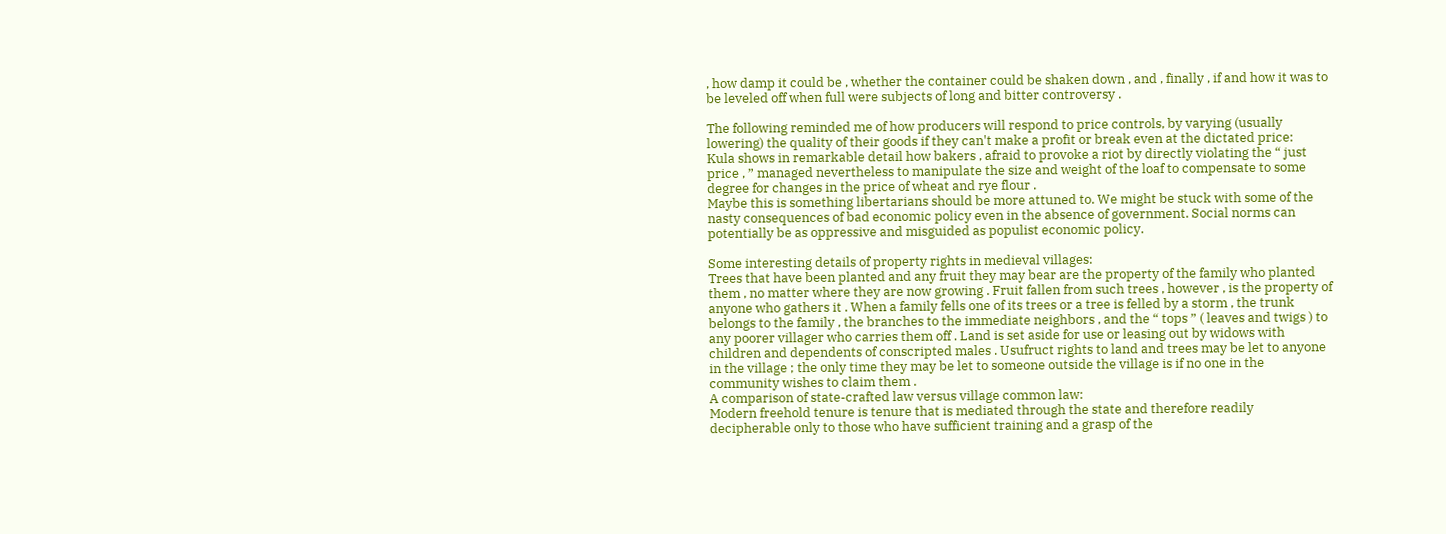, how damp it could be , whether the container could be shaken down , and , finally , if and how it was to be leveled off when full were subjects of long and bitter controversy .

The following reminded me of how producers will respond to price controls, by varying (usually lowering) the quality of their goods if they can't make a profit or break even at the dictated price:
Kula shows in remarkable detail how bakers , afraid to provoke a riot by directly violating the “ just price , ” managed nevertheless to manipulate the size and weight of the loaf to compensate to some degree for changes in the price of wheat and rye flour .
Maybe this is something libertarians should be more attuned to. We might be stuck with some of the nasty consequences of bad economic policy even in the absence of government. Social norms can potentially be as oppressive and misguided as populist economic policy.

Some interesting details of property rights in medieval villages:
Trees that have been planted and any fruit they may bear are the property of the family who planted them , no matter where they are now growing . Fruit fallen from such trees , however , is the property of anyone who gathers it . When a family fells one of its trees or a tree is felled by a storm , the trunk belongs to the family , the branches to the immediate neighbors , and the “ tops ” ( leaves and twigs ) to any poorer villager who carries them off . Land is set aside for use or leasing out by widows with children and dependents of conscripted males . Usufruct rights to land and trees may be let to anyone in the village ; the only time they may be let to someone outside the village is if no one in the community wishes to claim them .
A comparison of state-crafted law versus village common law:
Modern freehold tenure is tenure that is mediated through the state and therefore readily decipherable only to those who have sufficient training and a grasp of the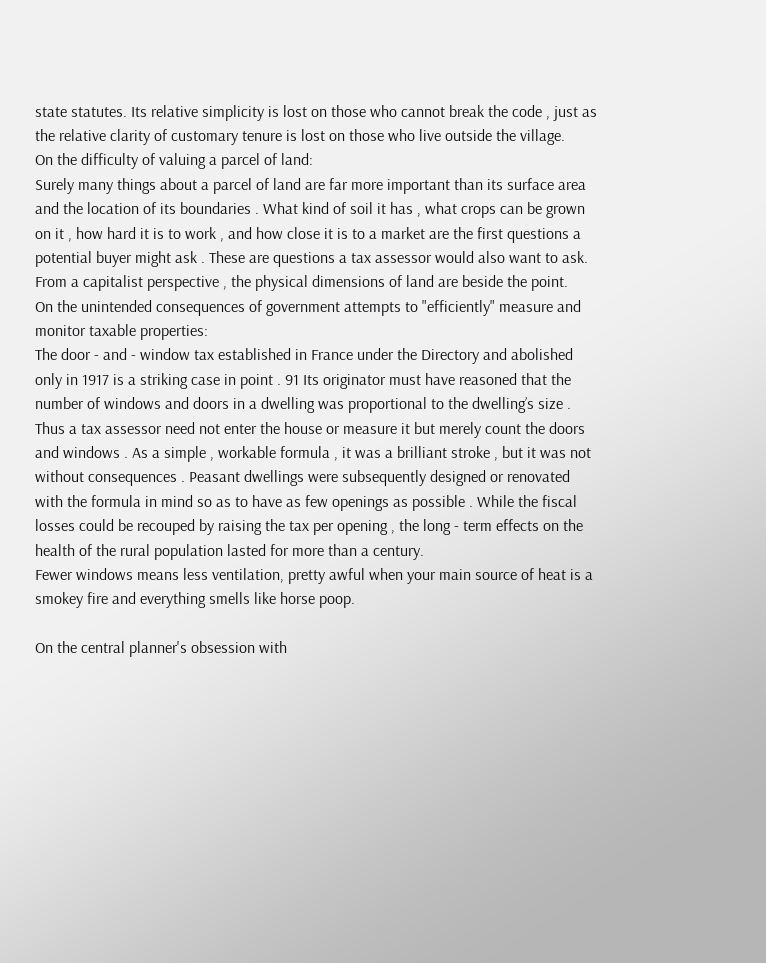state statutes. Its relative simplicity is lost on those who cannot break the code , just as the relative clarity of customary tenure is lost on those who live outside the village.
On the difficulty of valuing a parcel of land:
Surely many things about a parcel of land are far more important than its surface area and the location of its boundaries . What kind of soil it has , what crops can be grown on it , how hard it is to work , and how close it is to a market are the first questions a potential buyer might ask . These are questions a tax assessor would also want to ask. From a capitalist perspective , the physical dimensions of land are beside the point.
On the unintended consequences of government attempts to "efficiently" measure and monitor taxable properties:
The door - and - window tax established in France under the Directory and abolished only in 1917 is a striking case in point . 91 Its originator must have reasoned that the number of windows and doors in a dwelling was proportional to the dwelling’s size . Thus a tax assessor need not enter the house or measure it but merely count the doors and windows . As a simple , workable formula , it was a brilliant stroke , but it was not without consequences . Peasant dwellings were subsequently designed or renovated with the formula in mind so as to have as few openings as possible . While the fiscal losses could be recouped by raising the tax per opening , the long - term effects on the health of the rural population lasted for more than a century.
Fewer windows means less ventilation, pretty awful when your main source of heat is a smokey fire and everything smells like horse poop.

On the central planner's obsession with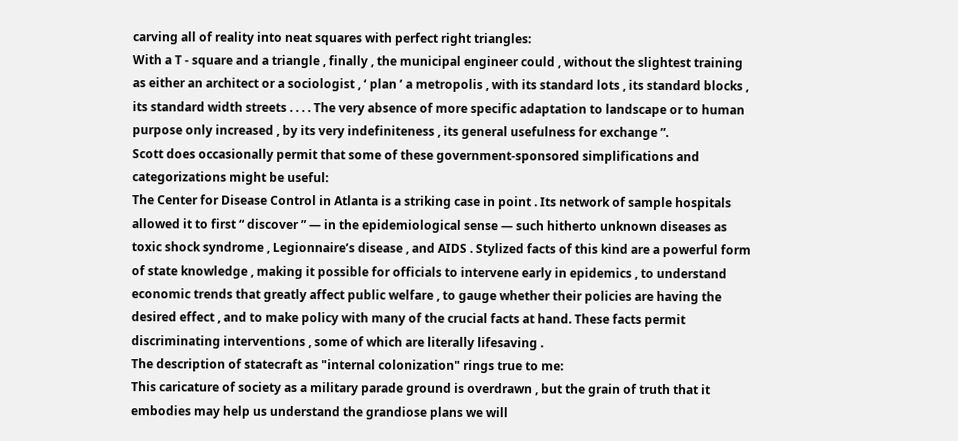carving all of reality into neat squares with perfect right triangles:
With a T - square and a triangle , finally , the municipal engineer could , without the slightest training as either an architect or a sociologist , ‘ plan ’ a metropolis , with its standard lots , its standard blocks , its standard width streets . . . . The very absence of more specific adaptation to landscape or to human purpose only increased , by its very indefiniteness , its general usefulness for exchange ”.
Scott does occasionally permit that some of these government-sponsored simplifications and categorizations might be useful:
The Center for Disease Control in Atlanta is a striking case in point . Its network of sample hospitals allowed it to first “ discover ” — in the epidemiological sense — such hitherto unknown diseases as toxic shock syndrome , Legionnaire’s disease , and AIDS . Stylized facts of this kind are a powerful form of state knowledge , making it possible for officials to intervene early in epidemics , to understand economic trends that greatly affect public welfare , to gauge whether their policies are having the desired effect , and to make policy with many of the crucial facts at hand. These facts permit discriminating interventions , some of which are literally lifesaving .
The description of statecraft as "internal colonization" rings true to me:
This caricature of society as a military parade ground is overdrawn , but the grain of truth that it embodies may help us understand the grandiose plans we will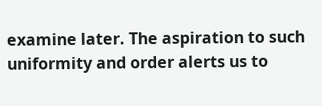examine later. The aspiration to such uniformity and order alerts us to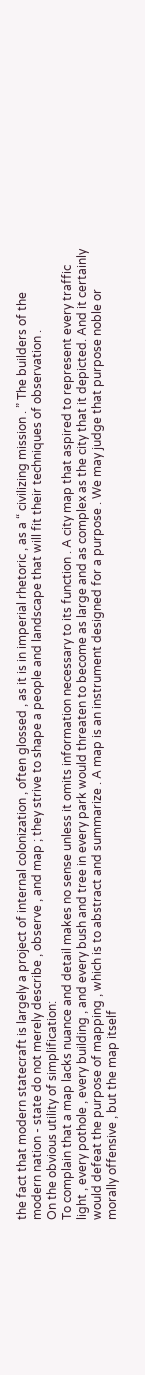the fact that modern statecraft is largely a project of internal colonization , often glossed , as it is in imperial rhetoric , as a “ civilizing mission . ” The builders of the modern nation - state do not merely describe , observe , and map ; they strive to shape a people and landscape that will fit their techniques of observation .
On the obvious utility of simplification:
To complain that a map lacks nuance and detail makes no sense unless it omits information necessary to its function . A city map that aspired to represent every traffic light , every pothole , every building , and every bush and tree in every park would threaten to become as large and as complex as the city that it depicted. And it certainly would defeat the purpose of mapping , which is to abstract and summarize . A map is an instrument designed for a purpose . We may judge that purpose noble or morally offensive , but the map itself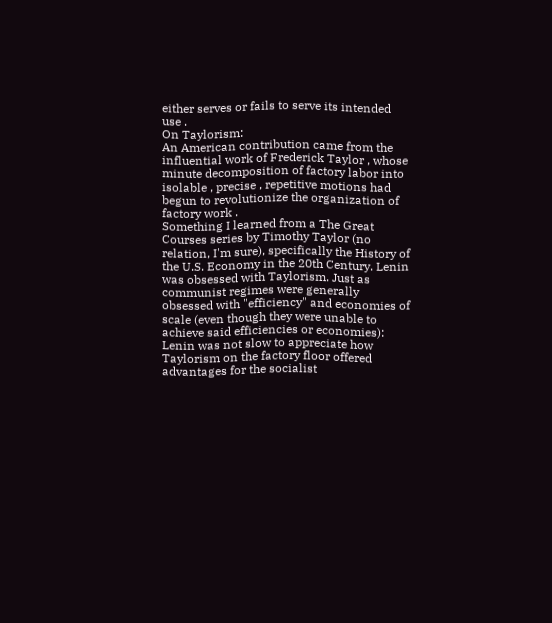either serves or fails to serve its intended use .
On Taylorism:
An American contribution came from the influential work of Frederick Taylor , whose minute decomposition of factory labor into isolable , precise , repetitive motions had begun to revolutionize the organization of factory work .
Something I learned from a The Great Courses series by Timothy Taylor (no relation, I'm sure), specifically the History of the U.S. Economy in the 20th Century. Lenin was obsessed with Taylorism. Just as communist regimes were generally obsessed with "efficiency" and economies of scale (even though they were unable to achieve said efficiencies or economies):
Lenin was not slow to appreciate how Taylorism on the factory floor offered advantages for the socialist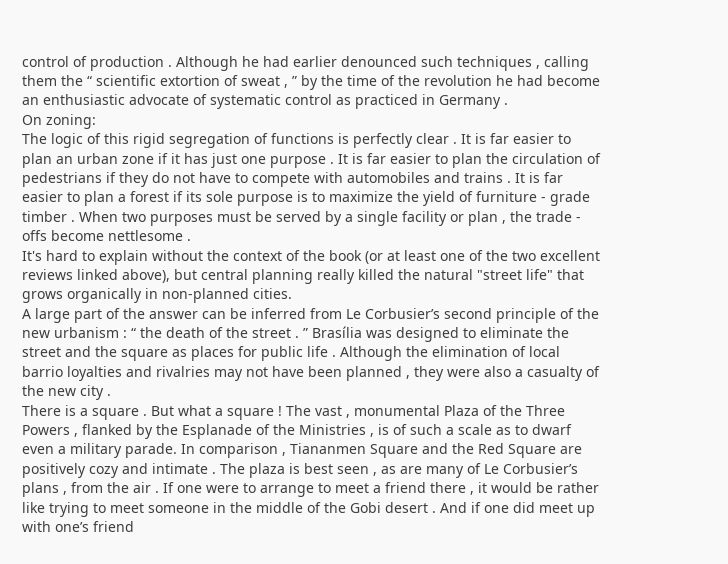control of production . Although he had earlier denounced such techniques , calling them the “ scientific extortion of sweat , ” by the time of the revolution he had become an enthusiastic advocate of systematic control as practiced in Germany .
On zoning:
The logic of this rigid segregation of functions is perfectly clear . It is far easier to plan an urban zone if it has just one purpose . It is far easier to plan the circulation of pedestrians if they do not have to compete with automobiles and trains . It is far easier to plan a forest if its sole purpose is to maximize the yield of furniture - grade timber . When two purposes must be served by a single facility or plan , the trade - offs become nettlesome .
It's hard to explain without the context of the book (or at least one of the two excellent reviews linked above), but central planning really killed the natural "street life" that grows organically in non-planned cities.
A large part of the answer can be inferred from Le Corbusier’s second principle of the new urbanism : “ the death of the street . ” Brasília was designed to eliminate the street and the square as places for public life . Although the elimination of local barrio loyalties and rivalries may not have been planned , they were also a casualty of the new city .
There is a square . But what a square ! The vast , monumental Plaza of the Three Powers , flanked by the Esplanade of the Ministries , is of such a scale as to dwarf even a military parade. In comparison , Tiananmen Square and the Red Square are positively cozy and intimate . The plaza is best seen , as are many of Le Corbusier’s plans , from the air . If one were to arrange to meet a friend there , it would be rather like trying to meet someone in the middle of the Gobi desert . And if one did meet up with one’s friend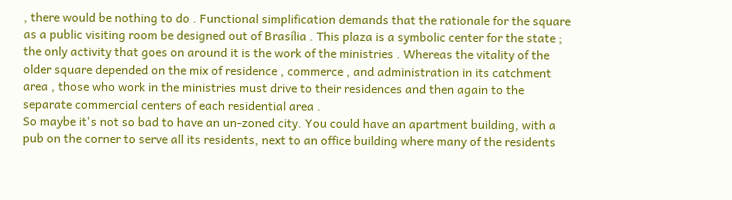, there would be nothing to do . Functional simplification demands that the rationale for the square as a public visiting room be designed out of Brasília . This plaza is a symbolic center for the state ; the only activity that goes on around it is the work of the ministries . Whereas the vitality of the older square depended on the mix of residence , commerce , and administration in its catchment area , those who work in the ministries must drive to their residences and then again to the separate commercial centers of each residential area .
So maybe it's not so bad to have an un-zoned city. You could have an apartment building, with a pub on the corner to serve all its residents, next to an office building where many of the residents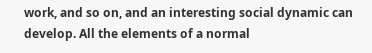work, and so on, and an interesting social dynamic can develop. All the elements of a normal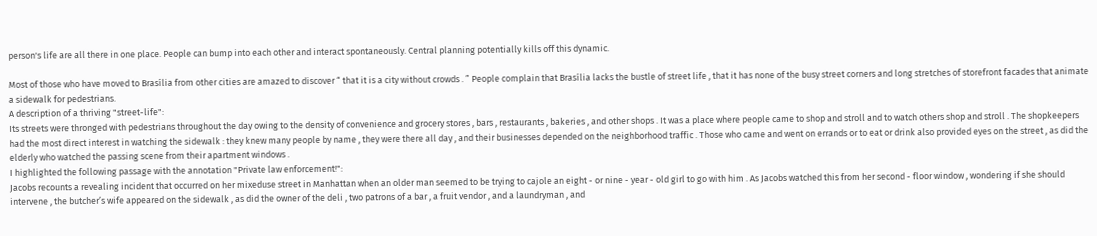person's life are all there in one place. People can bump into each other and interact spontaneously. Central planning potentially kills off this dynamic.

Most of those who have moved to Brasília from other cities are amazed to discover “ that it is a city without crowds . ” People complain that Brasília lacks the bustle of street life , that it has none of the busy street corners and long stretches of storefront facades that animate a sidewalk for pedestrians.
A description of a thriving "street-life":
Its streets were thronged with pedestrians throughout the day owing to the density of convenience and grocery stores , bars , restaurants , bakeries , and other shops . It was a place where people came to shop and stroll and to watch others shop and stroll . The shopkeepers had the most direct interest in watching the sidewalk : they knew many people by name , they were there all day , and their businesses depended on the neighborhood traffic . Those who came and went on errands or to eat or drink also provided eyes on the street , as did the elderly who watched the passing scene from their apartment windows .
I highlighted the following passage with the annotation "Private law enforcement!":
Jacobs recounts a revealing incident that occurred on her mixeduse street in Manhattan when an older man seemed to be trying to cajole an eight - or nine - year - old girl to go with him . As Jacobs watched this from her second - floor window , wondering if she should intervene , the butcher’s wife appeared on the sidewalk , as did the owner of the deli , two patrons of a bar , a fruit vendor , and a laundryman , and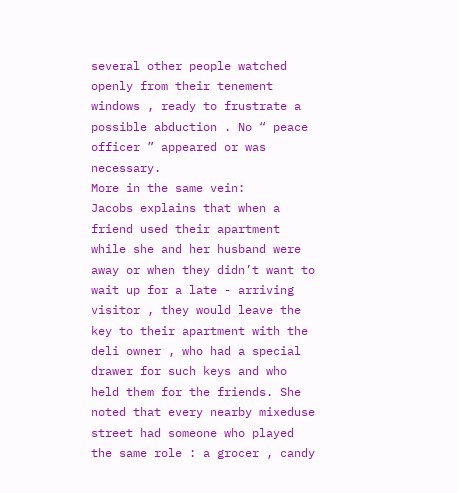several other people watched openly from their tenement windows , ready to frustrate a possible abduction . No “ peace officer ” appeared or was necessary.
More in the same vein:
Jacobs explains that when a friend used their apartment while she and her husband were away or when they didn’t want to wait up for a late - arriving visitor , they would leave the key to their apartment with the deli owner , who had a special drawer for such keys and who held them for the friends. She noted that every nearby mixeduse street had someone who played the same role : a grocer , candy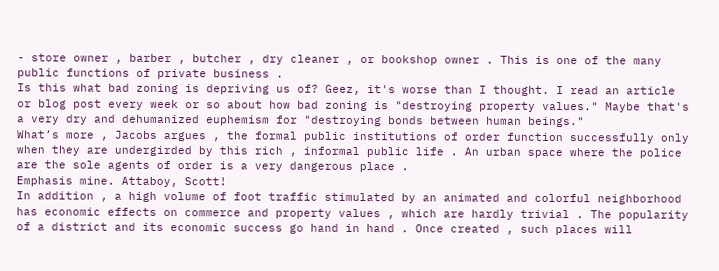- store owner , barber , butcher , dry cleaner , or bookshop owner . This is one of the many public functions of private business .
Is this what bad zoning is depriving us of? Geez, it's worse than I thought. I read an article or blog post every week or so about how bad zoning is "destroying property values." Maybe that's a very dry and dehumanized euphemism for "destroying bonds between human beings."
What’s more , Jacobs argues , the formal public institutions of order function successfully only when they are undergirded by this rich , informal public life . An urban space where the police are the sole agents of order is a very dangerous place .
Emphasis mine. Attaboy, Scott!
In addition , a high volume of foot traffic stimulated by an animated and colorful neighborhood has economic effects on commerce and property values , which are hardly trivial . The popularity of a district and its economic success go hand in hand . Once created , such places will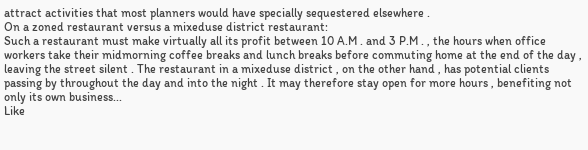attract activities that most planners would have specially sequestered elsewhere .
On a zoned restaurant versus a mixeduse district restaurant:
Such a restaurant must make virtually all its profit between 10 A.M . and 3 P.M . , the hours when office workers take their midmorning coffee breaks and lunch breaks before commuting home at the end of the day , leaving the street silent . The restaurant in a mixeduse district , on the other hand , has potential clients passing by throughout the day and into the night . It may therefore stay open for more hours , benefiting not only its own business...
Like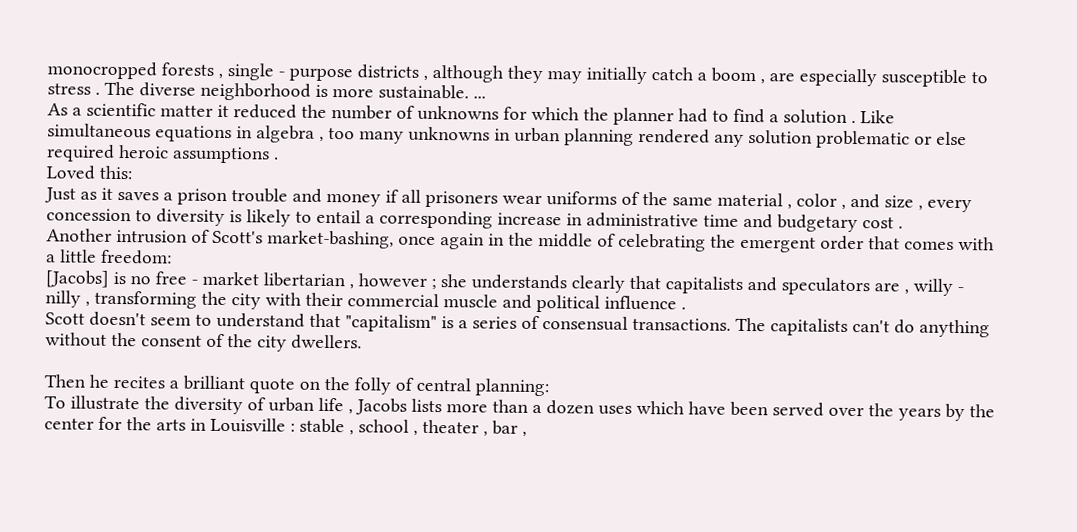monocropped forests , single - purpose districts , although they may initially catch a boom , are especially susceptible to stress . The diverse neighborhood is more sustainable. ...
As a scientific matter it reduced the number of unknowns for which the planner had to find a solution . Like simultaneous equations in algebra , too many unknowns in urban planning rendered any solution problematic or else required heroic assumptions .
Loved this:
Just as it saves a prison trouble and money if all prisoners wear uniforms of the same material , color , and size , every concession to diversity is likely to entail a corresponding increase in administrative time and budgetary cost .
Another intrusion of Scott's market-bashing, once again in the middle of celebrating the emergent order that comes with a little freedom:
[Jacobs] is no free - market libertarian , however ; she understands clearly that capitalists and speculators are , willy - nilly , transforming the city with their commercial muscle and political influence .
Scott doesn't seem to understand that "capitalism" is a series of consensual transactions. The capitalists can't do anything without the consent of the city dwellers.

Then he recites a brilliant quote on the folly of central planning:
To illustrate the diversity of urban life , Jacobs lists more than a dozen uses which have been served over the years by the center for the arts in Louisville : stable , school , theater , bar ,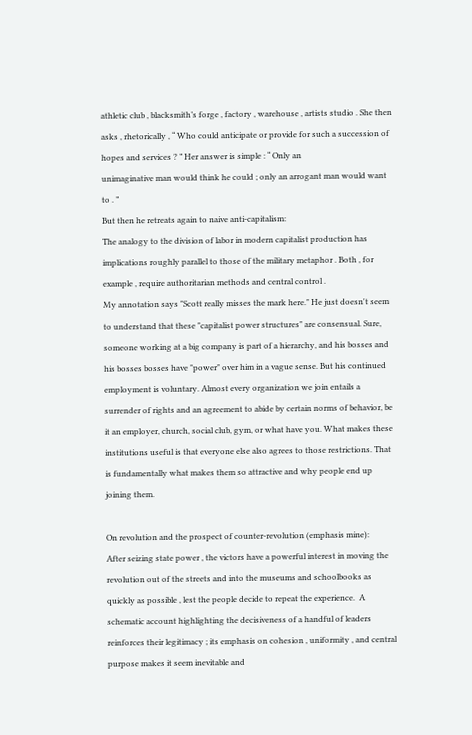athletic club , blacksmith’s forge , factory , warehouse , artists studio . She then asks , rhetorically , “ Who could anticipate or provide for such a succession of hopes and services ? ” Her answer is simple : “ Only an
unimaginative man would think he could ; only an arrogant man would want to . ”
But then he retreats again to naive anti-capitalism:
The analogy to the division of labor in modern capitalist production has implications roughly parallel to those of the military metaphor . Both , for example , require authoritarian methods and central control .
My annotation says "Scott really misses the mark here." He just doesn't seem to understand that these "capitalist power structures" are consensual. Sure, someone working at a big company is part of a hierarchy, and his bosses and his bosses bosses have "power" over him in a vague sense. But his continued employment is voluntary. Almost every organization we join entails a surrender of rights and an agreement to abide by certain norms of behavior, be it an employer, church, social club, gym, or what have you. What makes these institutions useful is that everyone else also agrees to those restrictions. That is fundamentally what makes them so attractive and why people end up joining them.

On revolution and the prospect of counter-revolution (emphasis mine):
After seizing state power , the victors have a powerful interest in moving the revolution out of the streets and into the museums and schoolbooks as quickly as possible , lest the people decide to repeat the experience.  A schematic account highlighting the decisiveness of a handful of leaders reinforces their legitimacy ; its emphasis on cohesion , uniformity , and central purpose makes it seem inevitable and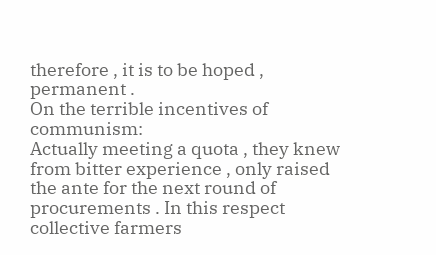therefore , it is to be hoped , permanent .
On the terrible incentives of communism:
Actually meeting a quota , they knew from bitter experience , only raised the ante for the next round of procurements . In this respect collective farmers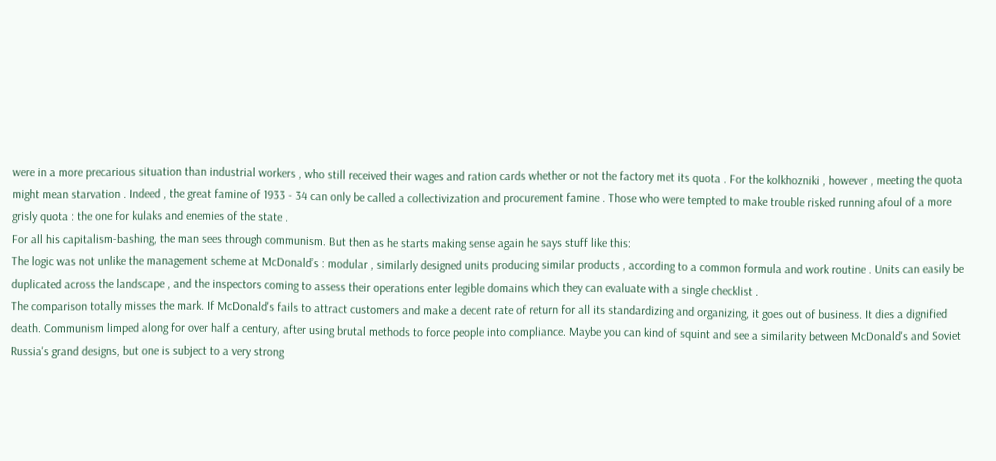were in a more precarious situation than industrial workers , who still received their wages and ration cards whether or not the factory met its quota . For the kolkhozniki , however , meeting the quota might mean starvation . Indeed , the great famine of 1933 - 34 can only be called a collectivization and procurement famine . Those who were tempted to make trouble risked running afoul of a more grisly quota : the one for kulaks and enemies of the state .
For all his capitalism-bashing, the man sees through communism. But then as he starts making sense again he says stuff like this:
The logic was not unlike the management scheme at McDonald’s : modular , similarly designed units producing similar products , according to a common formula and work routine . Units can easily be duplicated across the landscape , and the inspectors coming to assess their operations enter legible domains which they can evaluate with a single checklist .
The comparison totally misses the mark. If McDonald's fails to attract customers and make a decent rate of return for all its standardizing and organizing, it goes out of business. It dies a dignified death. Communism limped along for over half a century, after using brutal methods to force people into compliance. Maybe you can kind of squint and see a similarity between McDonald's and Soviet Russia's grand designs, but one is subject to a very strong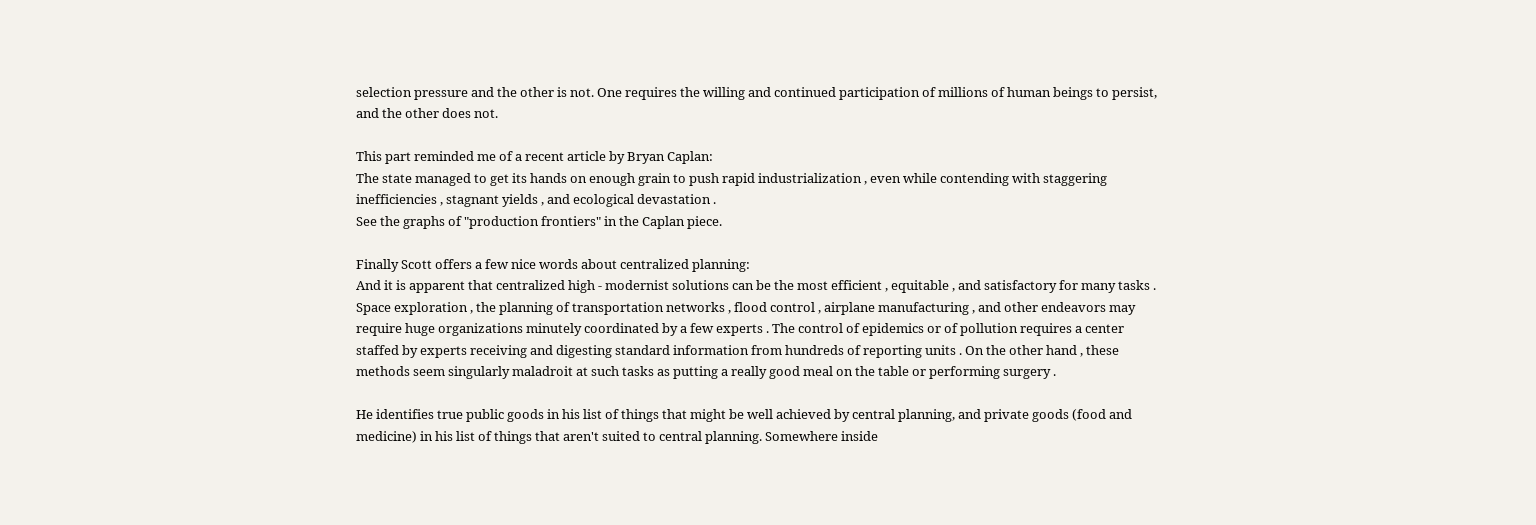selection pressure and the other is not. One requires the willing and continued participation of millions of human beings to persist, and the other does not.

This part reminded me of a recent article by Bryan Caplan:
The state managed to get its hands on enough grain to push rapid industrialization , even while contending with staggering inefficiencies , stagnant yields , and ecological devastation .
See the graphs of "production frontiers" in the Caplan piece.

Finally Scott offers a few nice words about centralized planning:
And it is apparent that centralized high - modernist solutions can be the most efficient , equitable , and satisfactory for many tasks . Space exploration , the planning of transportation networks , flood control , airplane manufacturing , and other endeavors may require huge organizations minutely coordinated by a few experts . The control of epidemics or of pollution requires a center staffed by experts receiving and digesting standard information from hundreds of reporting units . On the other hand , these methods seem singularly maladroit at such tasks as putting a really good meal on the table or performing surgery .

He identifies true public goods in his list of things that might be well achieved by central planning, and private goods (food and medicine) in his list of things that aren't suited to central planning. Somewhere inside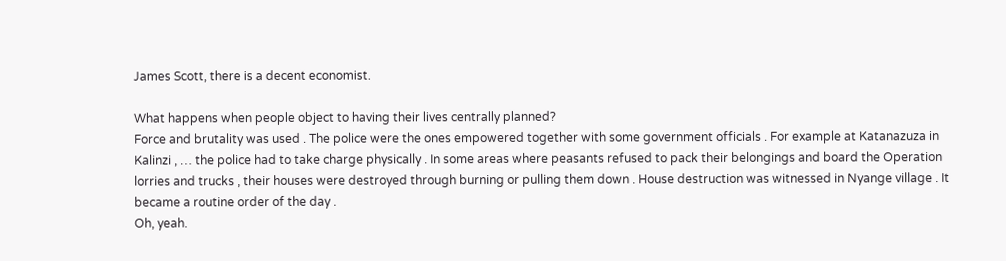James Scott, there is a decent economist.

What happens when people object to having their lives centrally planned?
Force and brutality was used . The police were the ones empowered together with some government officials . For example at Katanazuza in Kalinzi , … the police had to take charge physically . In some areas where peasants refused to pack their belongings and board the Operation lorries and trucks , their houses were destroyed through burning or pulling them down . House destruction was witnessed in Nyange village . It became a routine order of the day .
Oh, yeah.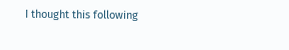I thought this following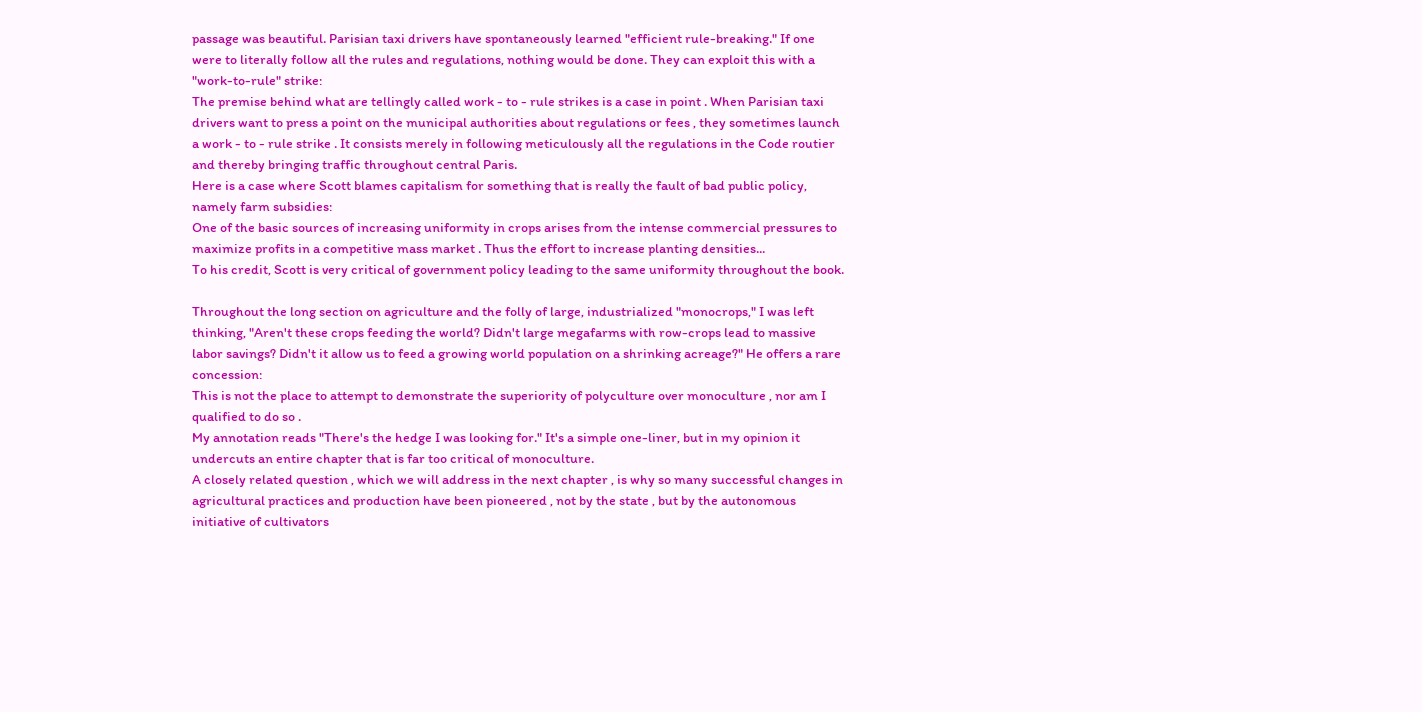passage was beautiful. Parisian taxi drivers have spontaneously learned "efficient rule-breaking." If one were to literally follow all the rules and regulations, nothing would be done. They can exploit this with a "work-to-rule" strike:
The premise behind what are tellingly called work - to - rule strikes is a case in point . When Parisian taxi drivers want to press a point on the municipal authorities about regulations or fees , they sometimes launch a work - to - rule strike . It consists merely in following meticulously all the regulations in the Code routier and thereby bringing traffic throughout central Paris.
Here is a case where Scott blames capitalism for something that is really the fault of bad public policy,  namely farm subsidies:
One of the basic sources of increasing uniformity in crops arises from the intense commercial pressures to maximize profits in a competitive mass market . Thus the effort to increase planting densities...
To his credit, Scott is very critical of government policy leading to the same uniformity throughout the book.

Throughout the long section on agriculture and the folly of large, industrialized "monocrops," I was left thinking, "Aren't these crops feeding the world? Didn't large megafarms with row-crops lead to massive labor savings? Didn't it allow us to feed a growing world population on a shrinking acreage?" He offers a rare concession:
This is not the place to attempt to demonstrate the superiority of polyculture over monoculture , nor am I qualified to do so .
My annotation reads "There's the hedge I was looking for." It's a simple one-liner, but in my opinion it undercuts an entire chapter that is far too critical of monoculture.
A closely related question , which we will address in the next chapter , is why so many successful changes in agricultural practices and production have been pioneered , not by the state , but by the autonomous initiative of cultivators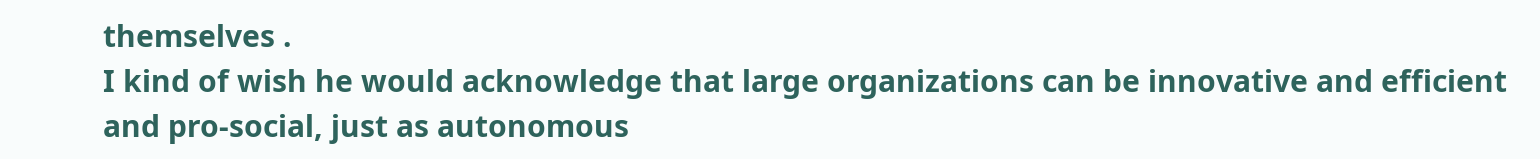themselves .
I kind of wish he would acknowledge that large organizations can be innovative and efficient and pro-social, just as autonomous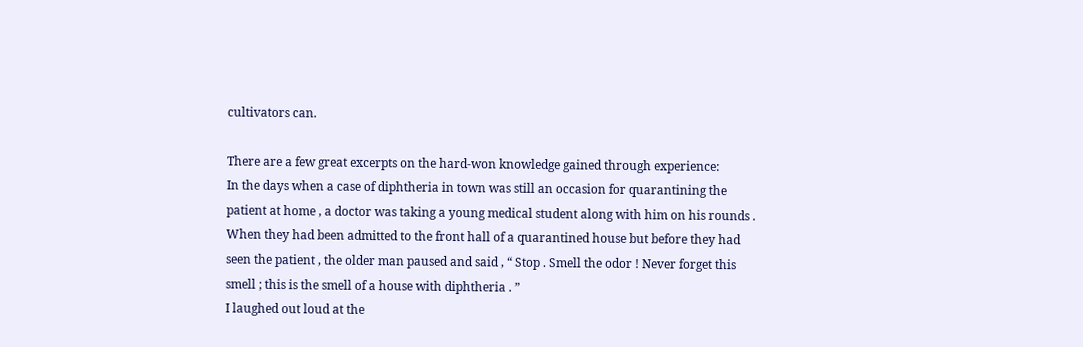cultivators can.

There are a few great excerpts on the hard-won knowledge gained through experience:
In the days when a case of diphtheria in town was still an occasion for quarantining the patient at home , a doctor was taking a young medical student along with him on his rounds . When they had been admitted to the front hall of a quarantined house but before they had seen the patient , the older man paused and said , “ Stop . Smell the odor ! Never forget this smell ; this is the smell of a house with diphtheria . ”
I laughed out loud at the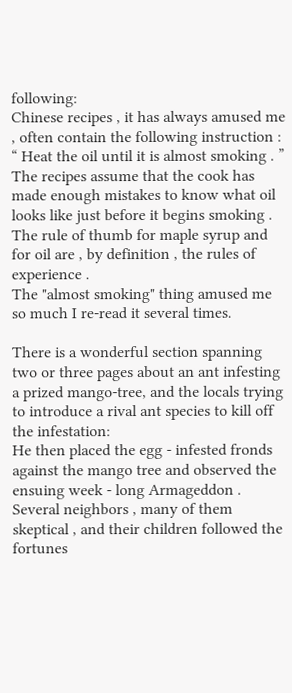following:
Chinese recipes , it has always amused me , often contain the following instruction : “ Heat the oil until it is almost smoking . ” The recipes assume that the cook has made enough mistakes to know what oil looks like just before it begins smoking . The rule of thumb for maple syrup and for oil are , by definition , the rules of experience .
The "almost smoking" thing amused me so much I re-read it several times.

There is a wonderful section spanning two or three pages about an ant infesting a prized mango-tree, and the locals trying to introduce a rival ant species to kill off the infestation:
He then placed the egg - infested fronds against the mango tree and observed the ensuing week - long Armageddon . Several neighbors , many of them skeptical , and their children followed the fortunes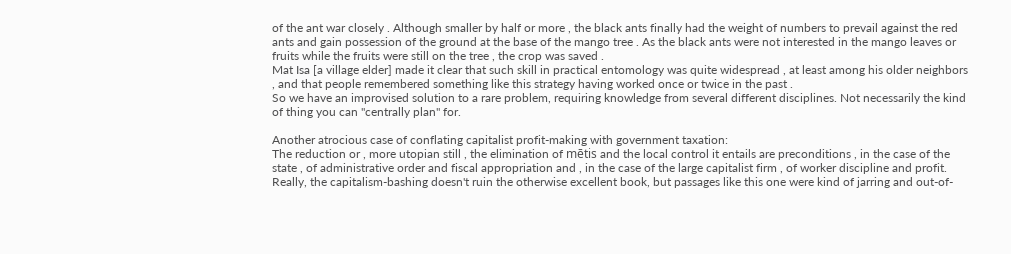of the ant war closely . Although smaller by half or more , the black ants finally had the weight of numbers to prevail against the red ants and gain possession of the ground at the base of the mango tree . As the black ants were not interested in the mango leaves or fruits while the fruits were still on the tree , the crop was saved .
Mat Isa [a village elder] made it clear that such skill in practical entomology was quite widespread , at least among his older neighbors , and that people remembered something like this strategy having worked once or twice in the past .
So we have an improvised solution to a rare problem, requiring knowledge from several different disciplines. Not necessarily the kind of thing you can "centrally plan" for.

Another atrocious case of conflating capitalist profit-making with government taxation:
The reduction or , more utopian still , the elimination of mētis and the local control it entails are preconditions , in the case of the state , of administrative order and fiscal appropriation and , in the case of the large capitalist firm , of worker discipline and profit.
Really, the capitalism-bashing doesn't ruin the otherwise excellent book, but passages like this one were kind of jarring and out-of-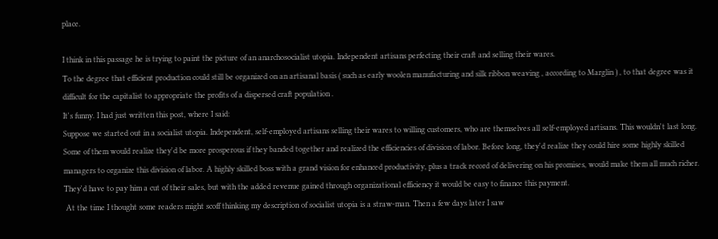place.

I think in this passage he is trying to paint the picture of an anarchosocialist utopia. Independent artisans perfecting their craft and selling their wares.
To the degree that efficient production could still be organized on an artisanal basis ( such as early woolen manufacturing and silk ribbon weaving , according to Marglin ) , to that degree was it difficult for the capitalist to appropriate the profits of a dispersed craft population .
It's funny. I had just written this post, where I said:
Suppose we started out in a socialist utopia. Independent, self-employed artisans selling their wares to willing customers, who are themselves all self-employed artisans. This wouldn't last long. Some of them would realize they'd be more prosperous if they banded together and realized the efficiencies of division of labor. Before long, they'd realize they could hire some highly skilled managers to organize this division of labor. A highly skilled boss with a grand vision for enhanced productivity, plus a track record of delivering on his promises, would make them all much richer. They'd have to pay him a cut of their sales, but with the added revenue gained through organizational efficiency it would be easy to finance this payment.
 At the time I thought some readers might scoff thinking my description of socialist utopia is a straw-man. Then a few days later I saw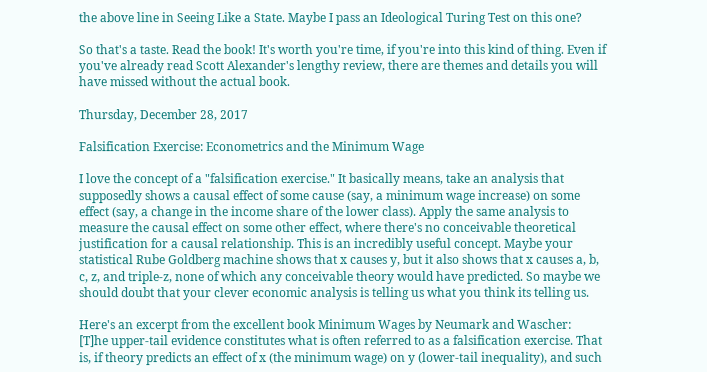the above line in Seeing Like a State. Maybe I pass an Ideological Turing Test on this one?

So that's a taste. Read the book! It's worth you're time, if you're into this kind of thing. Even if you've already read Scott Alexander's lengthy review, there are themes and details you will have missed without the actual book.

Thursday, December 28, 2017

Falsification Exercise: Econometrics and the Minimum Wage

I love the concept of a "falsification exercise." It basically means, take an analysis that supposedly shows a causal effect of some cause (say, a minimum wage increase) on some effect (say, a change in the income share of the lower class). Apply the same analysis to measure the causal effect on some other effect, where there's no conceivable theoretical justification for a causal relationship. This is an incredibly useful concept. Maybe your statistical Rube Goldberg machine shows that x causes y, but it also shows that x causes a, b, c, z, and triple-z, none of which any conceivable theory would have predicted. So maybe we should doubt that your clever economic analysis is telling us what you think its telling us.

Here's an excerpt from the excellent book Minimum Wages by Neumark and Wascher:
[T]he upper-tail evidence constitutes what is often referred to as a falsification exercise. That is, if theory predicts an effect of x (the minimum wage) on y (lower-tail inequality), and such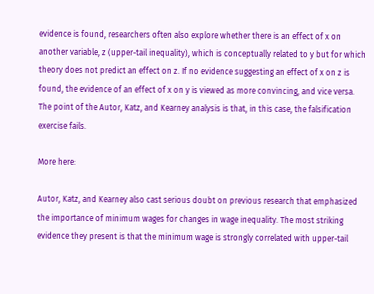evidence is found, researchers often also explore whether there is an effect of x on another variable, z (upper-tail inequality), which is conceptually related to y but for which theory does not predict an effect on z. If no evidence suggesting an effect of x on z is found, the evidence of an effect of x on y is viewed as more convincing, and vice versa. The point of the Autor, Katz, and Kearney analysis is that, in this case, the falsification exercise fails.

More here:

Autor, Katz, and Kearney also cast serious doubt on previous research that emphasized the importance of minimum wages for changes in wage inequality. The most striking evidence they present is that the minimum wage is strongly correlated with upper-tail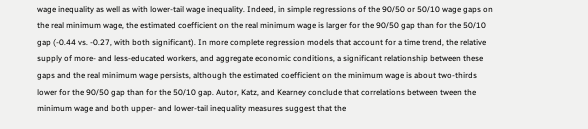wage inequality as well as with lower-tail wage inequality. Indeed, in simple regressions of the 90/50 or 50/10 wage gaps on the real minimum wage, the estimated coefficient on the real minimum wage is larger for the 90/50 gap than for the 50/10 gap (-0.44 vs. -0.27, with both significant). In more complete regression models that account for a time trend, the relative supply of more- and less-educated workers, and aggregate economic conditions, a significant relationship between these gaps and the real minimum wage persists, although the estimated coefficient on the minimum wage is about two-thirds lower for the 90/50 gap than for the 50/10 gap. Autor, Katz, and Kearney conclude that correlations between tween the minimum wage and both upper- and lower-tail inequality measures suggest that the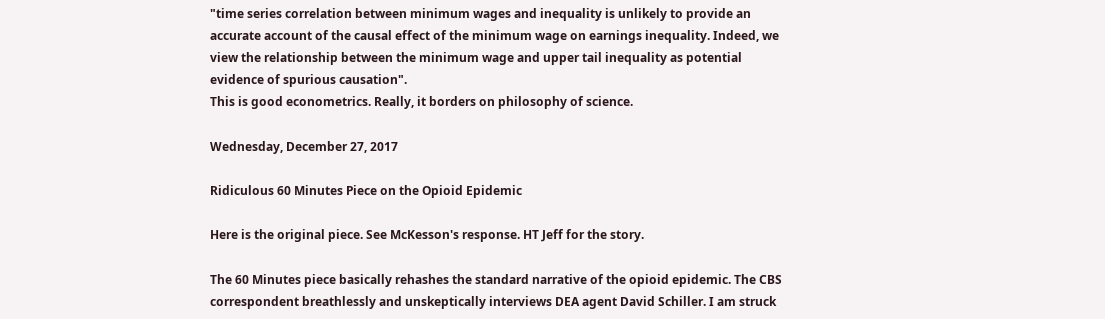"time series correlation between minimum wages and inequality is unlikely to provide an accurate account of the causal effect of the minimum wage on earnings inequality. Indeed, we view the relationship between the minimum wage and upper tail inequality as potential evidence of spurious causation".
This is good econometrics. Really, it borders on philosophy of science.

Wednesday, December 27, 2017

Ridiculous 60 Minutes Piece on the Opioid Epidemic

Here is the original piece. See McKesson's response. HT Jeff for the story.

The 60 Minutes piece basically rehashes the standard narrative of the opioid epidemic. The CBS correspondent breathlessly and unskeptically interviews DEA agent David Schiller. I am struck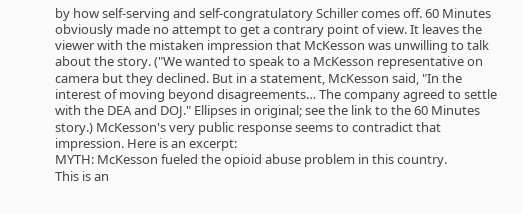by how self-serving and self-congratulatory Schiller comes off. 60 Minutes obviously made no attempt to get a contrary point of view. It leaves the viewer with the mistaken impression that McKesson was unwilling to talk about the story. ("We wanted to speak to a McKesson representative on camera but they declined. But in a statement, McKesson said, "In the interest of moving beyond disagreements… The company agreed to settle with the DEA and DOJ." Ellipses in original; see the link to the 60 Minutes story.) McKesson's very public response seems to contradict that impression. Here is an excerpt:
MYTH: McKesson fueled the opioid abuse problem in this country.
This is an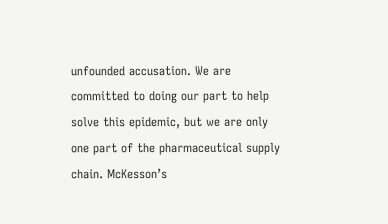unfounded accusation. We are committed to doing our part to help solve this epidemic, but we are only one part of the pharmaceutical supply chain. McKesson’s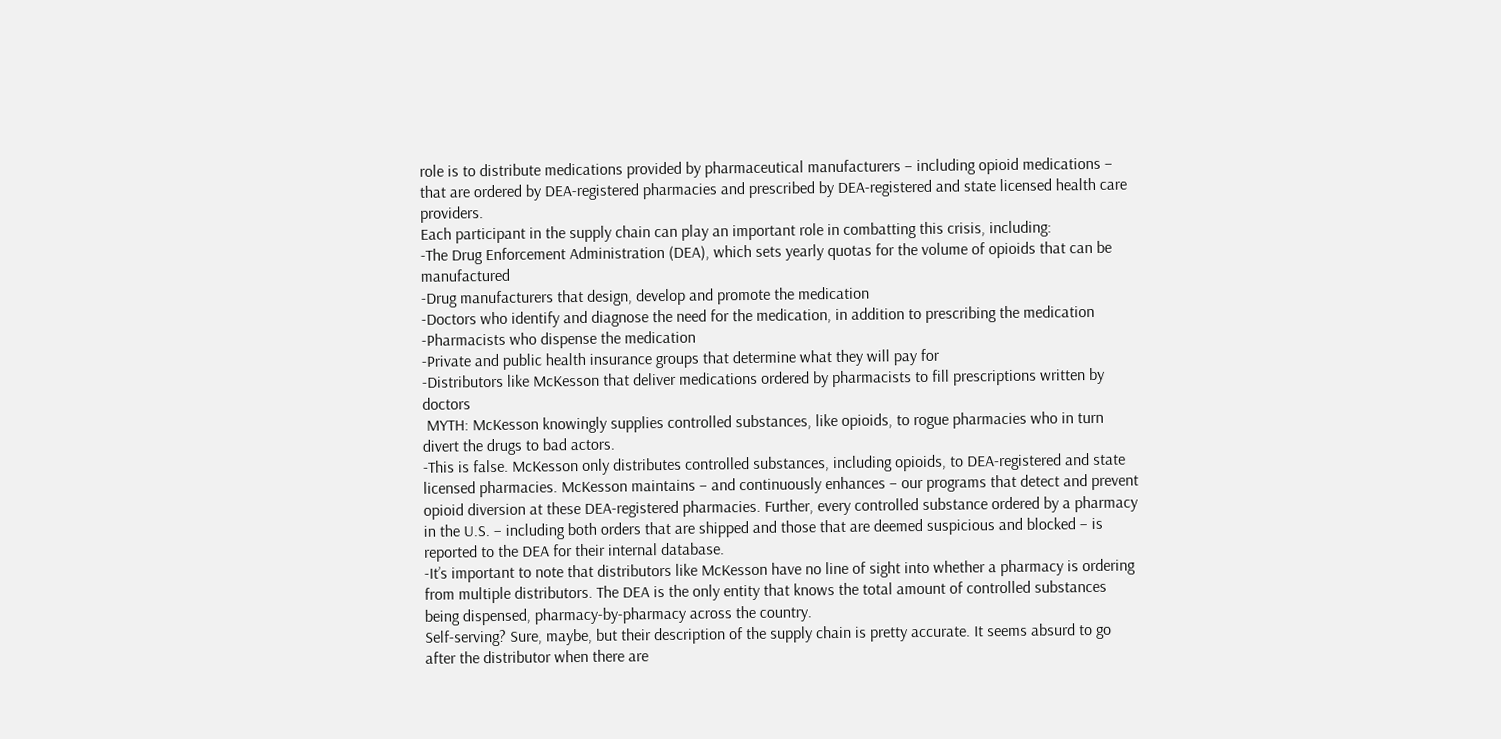role is to distribute medications provided by pharmaceutical manufacturers – including opioid medications – that are ordered by DEA-registered pharmacies and prescribed by DEA-registered and state licensed health care providers.
Each participant in the supply chain can play an important role in combatting this crisis, including:
-The Drug Enforcement Administration (DEA), which sets yearly quotas for the volume of opioids that can be manufactured
-Drug manufacturers that design, develop and promote the medication
-Doctors who identify and diagnose the need for the medication, in addition to prescribing the medication
-Pharmacists who dispense the medication
-Private and public health insurance groups that determine what they will pay for
-Distributors like McKesson that deliver medications ordered by pharmacists to fill prescriptions written by doctors
 MYTH: McKesson knowingly supplies controlled substances, like opioids, to rogue pharmacies who in turn divert the drugs to bad actors.
-This is false. McKesson only distributes controlled substances, including opioids, to DEA-registered and state licensed pharmacies. McKesson maintains – and continuously enhances – our programs that detect and prevent opioid diversion at these DEA-registered pharmacies. Further, every controlled substance ordered by a pharmacy in the U.S. – including both orders that are shipped and those that are deemed suspicious and blocked – is reported to the DEA for their internal database.
-It’s important to note that distributors like McKesson have no line of sight into whether a pharmacy is ordering from multiple distributors. The DEA is the only entity that knows the total amount of controlled substances being dispensed, pharmacy-by-pharmacy across the country.
Self-serving? Sure, maybe, but their description of the supply chain is pretty accurate. It seems absurd to go after the distributor when there are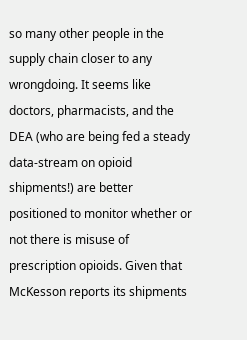so many other people in the supply chain closer to any wrongdoing. It seems like doctors, pharmacists, and the DEA (who are being fed a steady data-stream on opioid shipments!) are better positioned to monitor whether or not there is misuse of prescription opioids. Given that McKesson reports its shipments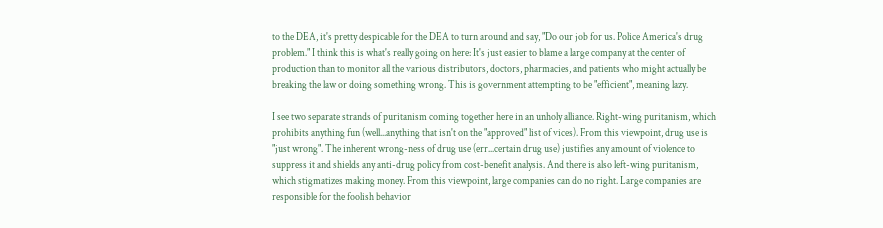to the DEA, it's pretty despicable for the DEA to turn around and say, "Do our job for us. Police America's drug problem." I think this is what's really going on here: It's just easier to blame a large company at the center of production than to monitor all the various distributors, doctors, pharmacies, and patients who might actually be breaking the law or doing something wrong. This is government attempting to be "efficient", meaning lazy.

I see two separate strands of puritanism coming together here in an unholy alliance. Right-wing puritanism, which prohibits anything fun (well...anything that isn't on the "approved" list of vices). From this viewpoint, drug use is "just wrong". The inherent wrong-ness of drug use (err...certain drug use) justifies any amount of violence to suppress it and shields any anti-drug policy from cost-benefit analysis. And there is also left-wing puritanism, which stigmatizes making money. From this viewpoint, large companies can do no right. Large companies are responsible for the foolish behavior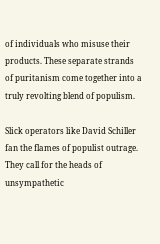of individuals who misuse their products. These separate strands of puritanism come together into a truly revolting blend of populism.

Slick operators like David Schiller fan the flames of populist outrage. They call for the heads of unsympathetic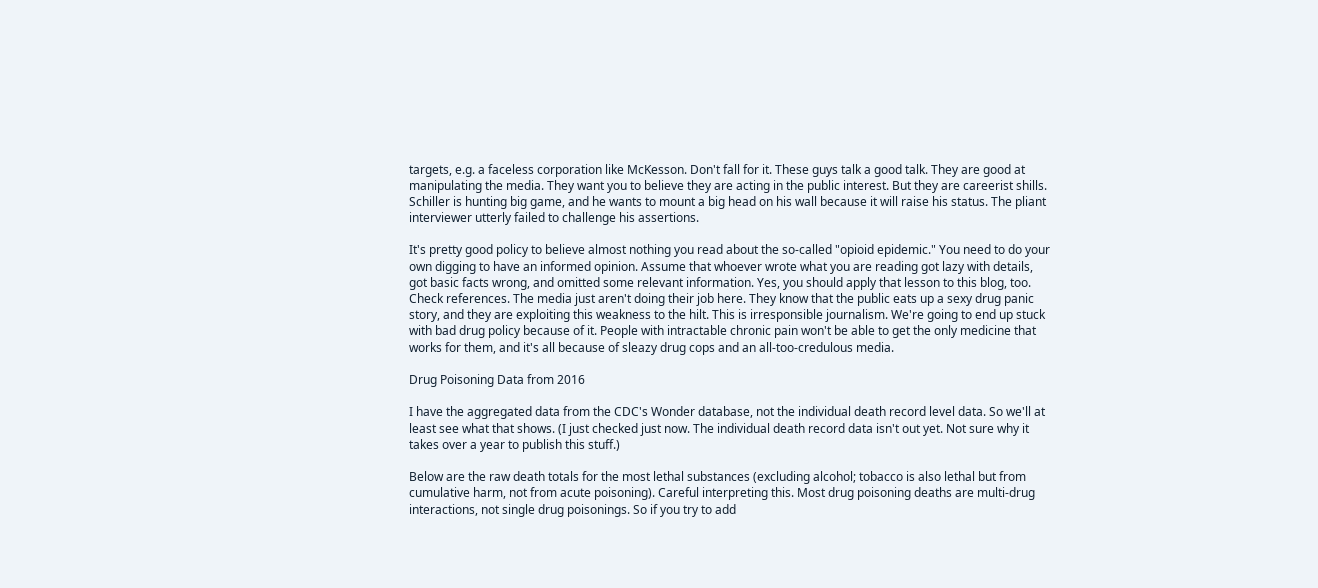targets, e.g. a faceless corporation like McKesson. Don't fall for it. These guys talk a good talk. They are good at manipulating the media. They want you to believe they are acting in the public interest. But they are careerist shills. Schiller is hunting big game, and he wants to mount a big head on his wall because it will raise his status. The pliant interviewer utterly failed to challenge his assertions.

It's pretty good policy to believe almost nothing you read about the so-called "opioid epidemic." You need to do your own digging to have an informed opinion. Assume that whoever wrote what you are reading got lazy with details, got basic facts wrong, and omitted some relevant information. Yes, you should apply that lesson to this blog, too. Check references. The media just aren't doing their job here. They know that the public eats up a sexy drug panic story, and they are exploiting this weakness to the hilt. This is irresponsible journalism. We're going to end up stuck with bad drug policy because of it. People with intractable chronic pain won't be able to get the only medicine that works for them, and it's all because of sleazy drug cops and an all-too-credulous media.

Drug Poisoning Data from 2016

I have the aggregated data from the CDC's Wonder database, not the individual death record level data. So we'll at least see what that shows. (I just checked just now. The individual death record data isn't out yet. Not sure why it takes over a year to publish this stuff.)

Below are the raw death totals for the most lethal substances (excluding alcohol; tobacco is also lethal but from cumulative harm, not from acute poisoning). Careful interpreting this. Most drug poisoning deaths are multi-drug interactions, not single drug poisonings. So if you try to add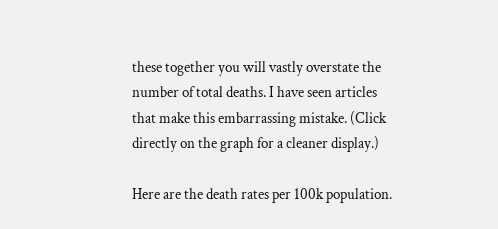these together you will vastly overstate the number of total deaths. I have seen articles that make this embarrassing mistake. (Click directly on the graph for a cleaner display.)

Here are the death rates per 100k population.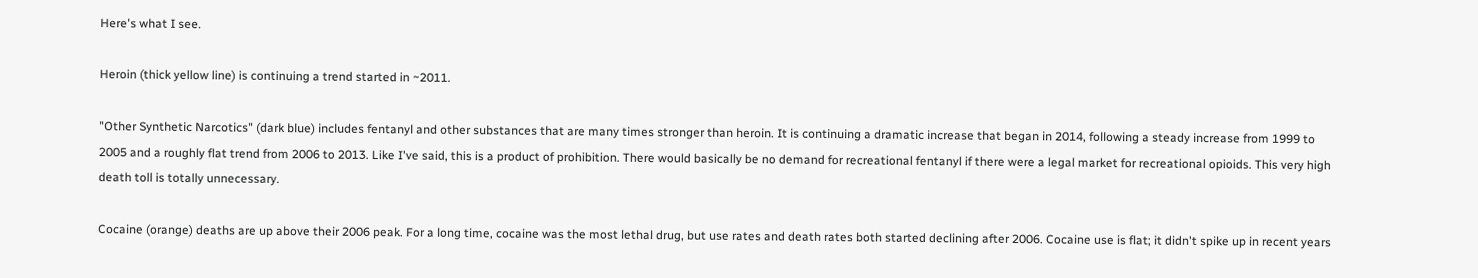Here's what I see.

Heroin (thick yellow line) is continuing a trend started in ~2011.

"Other Synthetic Narcotics" (dark blue) includes fentanyl and other substances that are many times stronger than heroin. It is continuing a dramatic increase that began in 2014, following a steady increase from 1999 to 2005 and a roughly flat trend from 2006 to 2013. Like I've said, this is a product of prohibition. There would basically be no demand for recreational fentanyl if there were a legal market for recreational opioids. This very high death toll is totally unnecessary.

Cocaine (orange) deaths are up above their 2006 peak. For a long time, cocaine was the most lethal drug, but use rates and death rates both started declining after 2006. Cocaine use is flat; it didn't spike up in recent years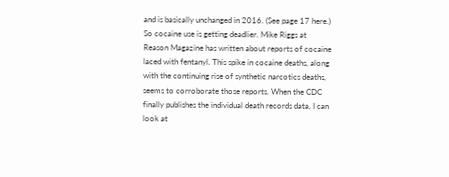and is basically unchanged in 2016. (See page 17 here.) So cocaine use is getting deadlier. Mike Riggs at Reason Magazine has written about reports of cocaine laced with fentanyl. This spike in cocaine deaths, along with the continuing rise of synthetic narcotics deaths, seems to corroborate those reports. When the CDC finally publishes the individual death records data, I can look at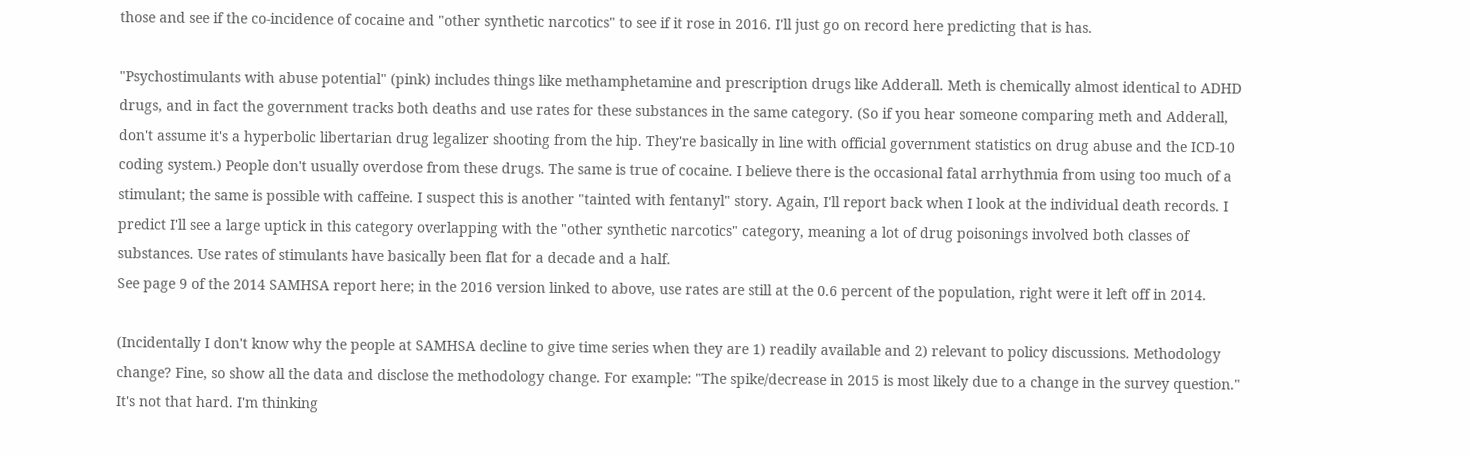those and see if the co-incidence of cocaine and "other synthetic narcotics" to see if it rose in 2016. I'll just go on record here predicting that is has.

"Psychostimulants with abuse potential" (pink) includes things like methamphetamine and prescription drugs like Adderall. Meth is chemically almost identical to ADHD drugs, and in fact the government tracks both deaths and use rates for these substances in the same category. (So if you hear someone comparing meth and Adderall, don't assume it's a hyperbolic libertarian drug legalizer shooting from the hip. They're basically in line with official government statistics on drug abuse and the ICD-10 coding system.) People don't usually overdose from these drugs. The same is true of cocaine. I believe there is the occasional fatal arrhythmia from using too much of a stimulant; the same is possible with caffeine. I suspect this is another "tainted with fentanyl" story. Again, I'll report back when I look at the individual death records. I predict I'll see a large uptick in this category overlapping with the "other synthetic narcotics" category, meaning a lot of drug poisonings involved both classes of substances. Use rates of stimulants have basically been flat for a decade and a half.
See page 9 of the 2014 SAMHSA report here; in the 2016 version linked to above, use rates are still at the 0.6 percent of the population, right were it left off in 2014.

(Incidentally I don't know why the people at SAMHSA decline to give time series when they are 1) readily available and 2) relevant to policy discussions. Methodology change? Fine, so show all the data and disclose the methodology change. For example: "The spike/decrease in 2015 is most likely due to a change in the survey question." It's not that hard. I'm thinking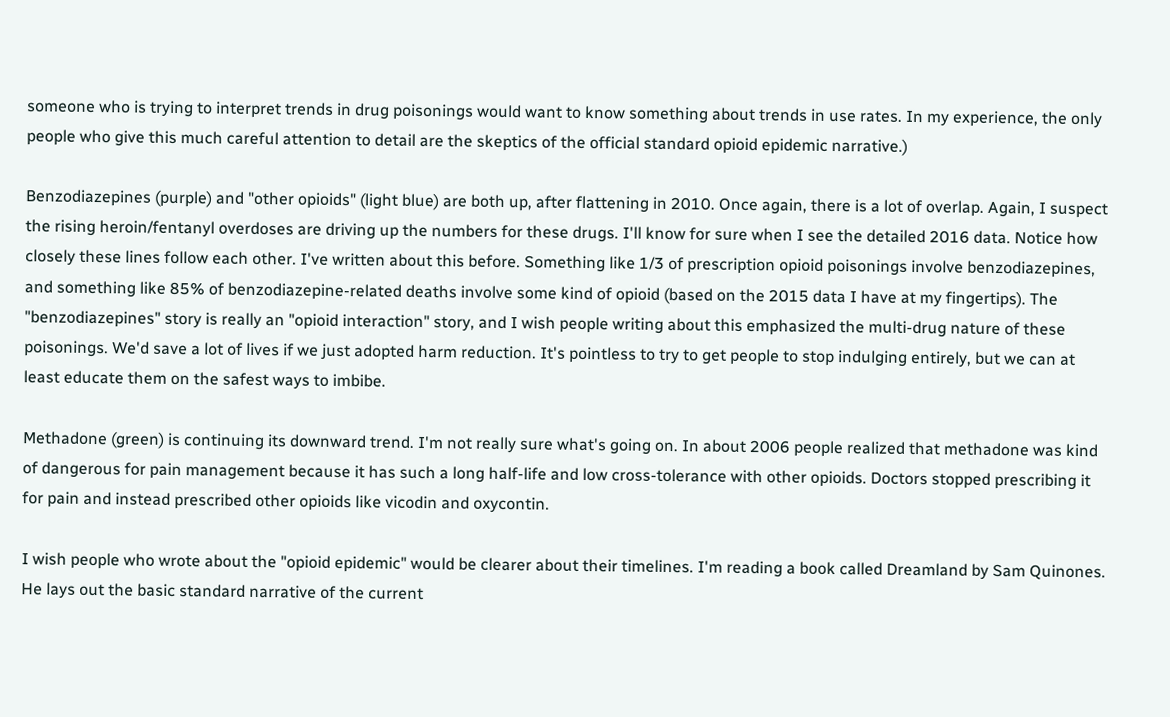someone who is trying to interpret trends in drug poisonings would want to know something about trends in use rates. In my experience, the only people who give this much careful attention to detail are the skeptics of the official standard opioid epidemic narrative.)

Benzodiazepines (purple) and "other opioids" (light blue) are both up, after flattening in 2010. Once again, there is a lot of overlap. Again, I suspect the rising heroin/fentanyl overdoses are driving up the numbers for these drugs. I'll know for sure when I see the detailed 2016 data. Notice how closely these lines follow each other. I've written about this before. Something like 1/3 of prescription opioid poisonings involve benzodiazepines, and something like 85% of benzodiazepine-related deaths involve some kind of opioid (based on the 2015 data I have at my fingertips). The "benzodiazepines" story is really an "opioid interaction" story, and I wish people writing about this emphasized the multi-drug nature of these poisonings. We'd save a lot of lives if we just adopted harm reduction. It's pointless to try to get people to stop indulging entirely, but we can at least educate them on the safest ways to imbibe.

Methadone (green) is continuing its downward trend. I'm not really sure what's going on. In about 2006 people realized that methadone was kind of dangerous for pain management because it has such a long half-life and low cross-tolerance with other opioids. Doctors stopped prescribing it for pain and instead prescribed other opioids like vicodin and oxycontin.

I wish people who wrote about the "opioid epidemic" would be clearer about their timelines. I'm reading a book called Dreamland by Sam Quinones. He lays out the basic standard narrative of the current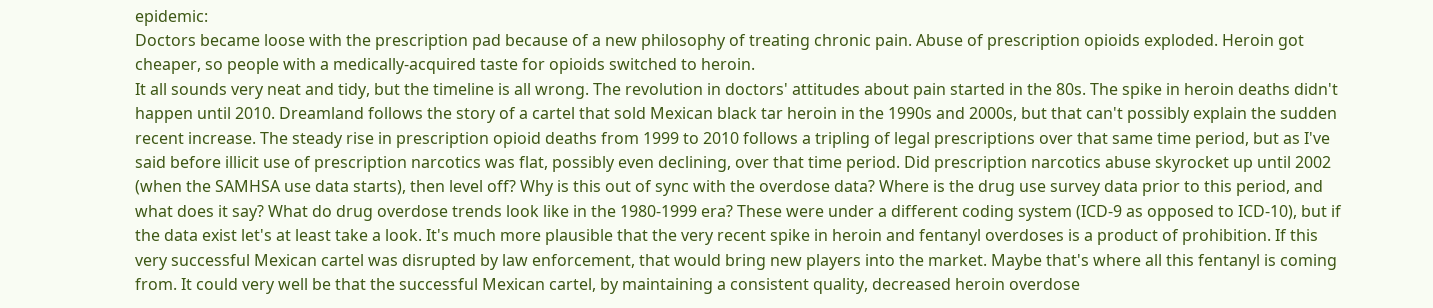epidemic:
Doctors became loose with the prescription pad because of a new philosophy of treating chronic pain. Abuse of prescription opioids exploded. Heroin got cheaper, so people with a medically-acquired taste for opioids switched to heroin.
It all sounds very neat and tidy, but the timeline is all wrong. The revolution in doctors' attitudes about pain started in the 80s. The spike in heroin deaths didn't happen until 2010. Dreamland follows the story of a cartel that sold Mexican black tar heroin in the 1990s and 2000s, but that can't possibly explain the sudden recent increase. The steady rise in prescription opioid deaths from 1999 to 2010 follows a tripling of legal prescriptions over that same time period, but as I've said before illicit use of prescription narcotics was flat, possibly even declining, over that time period. Did prescription narcotics abuse skyrocket up until 2002 (when the SAMHSA use data starts), then level off? Why is this out of sync with the overdose data? Where is the drug use survey data prior to this period, and what does it say? What do drug overdose trends look like in the 1980-1999 era? These were under a different coding system (ICD-9 as opposed to ICD-10), but if the data exist let's at least take a look. It's much more plausible that the very recent spike in heroin and fentanyl overdoses is a product of prohibition. If this very successful Mexican cartel was disrupted by law enforcement, that would bring new players into the market. Maybe that's where all this fentanyl is coming from. It could very well be that the successful Mexican cartel, by maintaining a consistent quality, decreased heroin overdose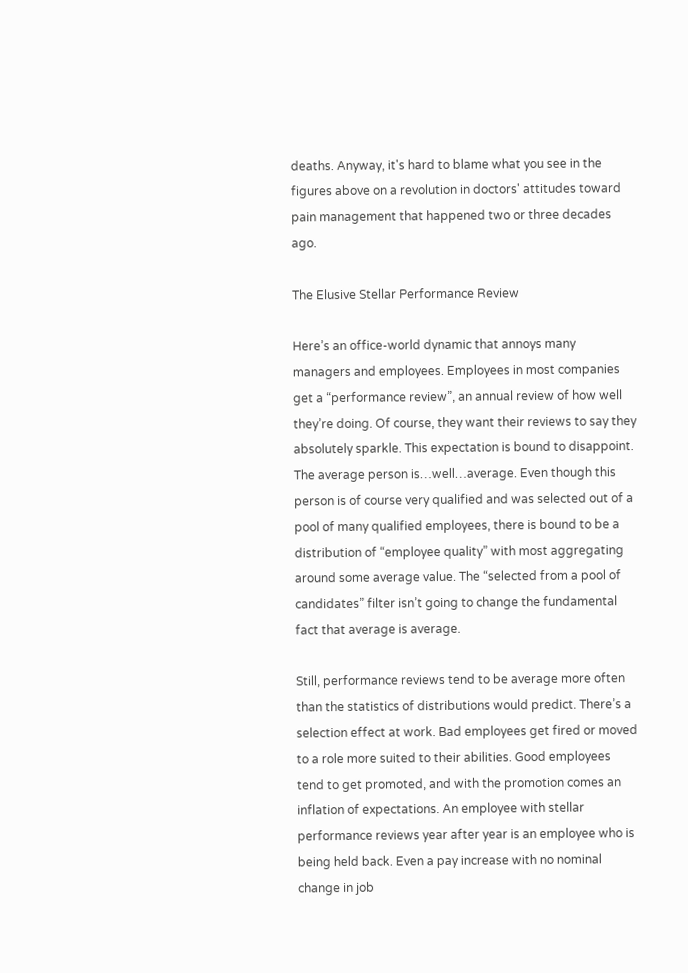deaths. Anyway, it's hard to blame what you see in the figures above on a revolution in doctors' attitudes toward pain management that happened two or three decades ago.

The Elusive Stellar Performance Review

Here’s an office-world dynamic that annoys many managers and employees. Employees in most companies get a “performance review”, an annual review of how well they’re doing. Of course, they want their reviews to say they absolutely sparkle. This expectation is bound to disappoint. The average person is…well…average. Even though this person is of course very qualified and was selected out of a pool of many qualified employees, there is bound to be a distribution of “employee quality” with most aggregating around some average value. The “selected from a pool of candidates” filter isn’t going to change the fundamental fact that average is average.

Still, performance reviews tend to be average more often than the statistics of distributions would predict. There’s a selection effect at work. Bad employees get fired or moved to a role more suited to their abilities. Good employees tend to get promoted, and with the promotion comes an inflation of expectations. An employee with stellar performance reviews year after year is an employee who is being held back. Even a pay increase with no nominal change in job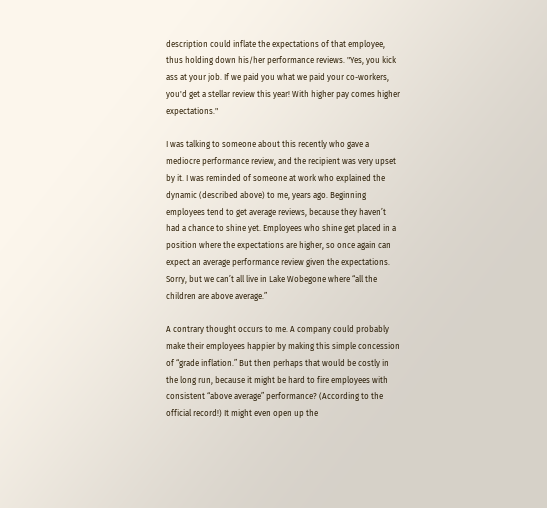description could inflate the expectations of that employee, thus holding down his/her performance reviews. "Yes, you kick ass at your job. If we paid you what we paid your co-workers, you'd get a stellar review this year! With higher pay comes higher expectations."

I was talking to someone about this recently who gave a mediocre performance review, and the recipient was very upset by it. I was reminded of someone at work who explained the dynamic (described above) to me, years ago. Beginning employees tend to get average reviews, because they haven’t had a chance to shine yet. Employees who shine get placed in a position where the expectations are higher, so once again can expect an average performance review given the expectations. Sorry, but we can’t all live in Lake Wobegone where “all the children are above average.”

A contrary thought occurs to me. A company could probably make their employees happier by making this simple concession of “grade inflation.” But then perhaps that would be costly in the long run, because it might be hard to fire employees with consistent “above average” performance? (According to the official record!) It might even open up the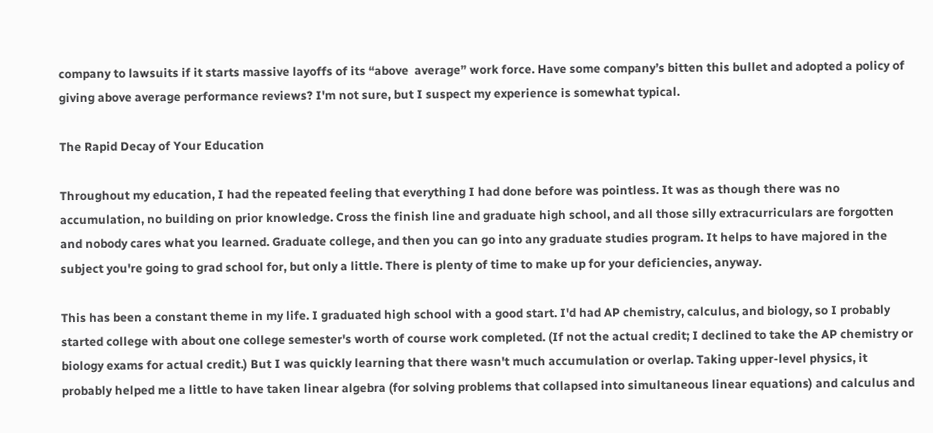company to lawsuits if it starts massive layoffs of its “above  average” work force. Have some company’s bitten this bullet and adopted a policy of giving above average performance reviews? I'm not sure, but I suspect my experience is somewhat typical.

The Rapid Decay of Your Education

Throughout my education, I had the repeated feeling that everything I had done before was pointless. It was as though there was no accumulation, no building on prior knowledge. Cross the finish line and graduate high school, and all those silly extracurriculars are forgotten and nobody cares what you learned. Graduate college, and then you can go into any graduate studies program. It helps to have majored in the subject you're going to grad school for, but only a little. There is plenty of time to make up for your deficiencies, anyway.

This has been a constant theme in my life. I graduated high school with a good start. I'd had AP chemistry, calculus, and biology, so I probably started college with about one college semester's worth of course work completed. (If not the actual credit; I declined to take the AP chemistry or biology exams for actual credit.) But I was quickly learning that there wasn't much accumulation or overlap. Taking upper-level physics, it probably helped me a little to have taken linear algebra (for solving problems that collapsed into simultaneous linear equations) and calculus and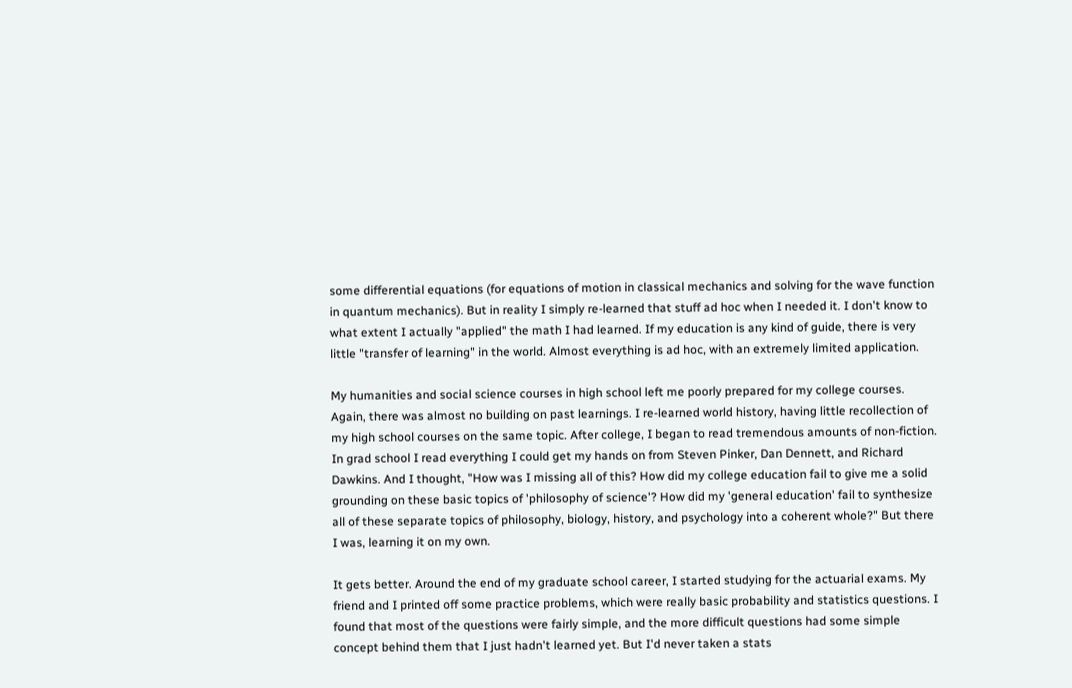some differential equations (for equations of motion in classical mechanics and solving for the wave function in quantum mechanics). But in reality I simply re-learned that stuff ad hoc when I needed it. I don't know to what extent I actually "applied" the math I had learned. If my education is any kind of guide, there is very little "transfer of learning" in the world. Almost everything is ad hoc, with an extremely limited application.

My humanities and social science courses in high school left me poorly prepared for my college courses. Again, there was almost no building on past learnings. I re-learned world history, having little recollection of my high school courses on the same topic. After college, I began to read tremendous amounts of non-fiction. In grad school I read everything I could get my hands on from Steven Pinker, Dan Dennett, and Richard Dawkins. And I thought, "How was I missing all of this? How did my college education fail to give me a solid grounding on these basic topics of 'philosophy of science'? How did my 'general education' fail to synthesize all of these separate topics of philosophy, biology, history, and psychology into a coherent whole?" But there I was, learning it on my own.

It gets better. Around the end of my graduate school career, I started studying for the actuarial exams. My friend and I printed off some practice problems, which were really basic probability and statistics questions. I found that most of the questions were fairly simple, and the more difficult questions had some simple concept behind them that I just hadn't learned yet. But I'd never taken a stats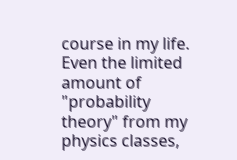course in my life. Even the limited amount of "probability theory" from my physics classes,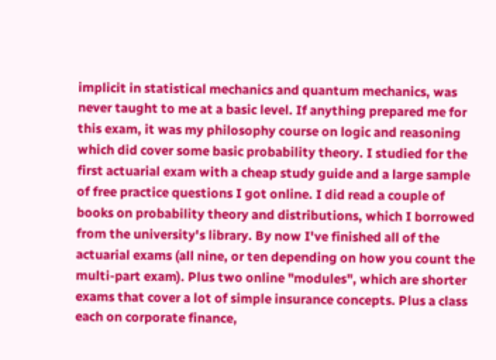implicit in statistical mechanics and quantum mechanics, was never taught to me at a basic level. If anything prepared me for this exam, it was my philosophy course on logic and reasoning which did cover some basic probability theory. I studied for the first actuarial exam with a cheap study guide and a large sample of free practice questions I got online. I did read a couple of books on probability theory and distributions, which I borrowed from the university's library. By now I've finished all of the actuarial exams (all nine, or ten depending on how you count the multi-part exam). Plus two online "modules", which are shorter exams that cover a lot of simple insurance concepts. Plus a class each on corporate finance,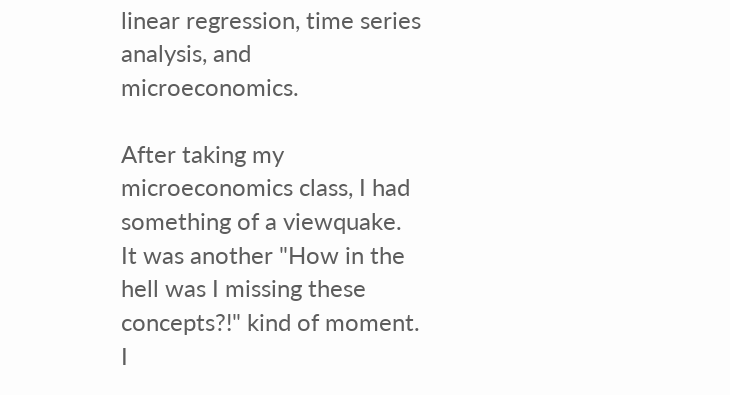linear regression, time series analysis, and microeconomics.

After taking my microeconomics class, I had something of a viewquake. It was another "How in the hell was I missing these concepts?!" kind of moment. I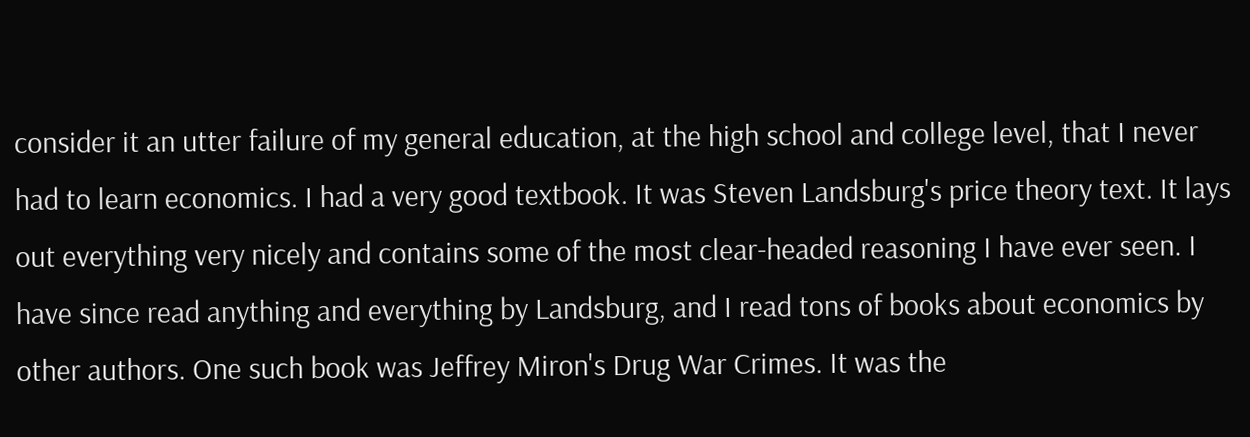consider it an utter failure of my general education, at the high school and college level, that I never had to learn economics. I had a very good textbook. It was Steven Landsburg's price theory text. It lays out everything very nicely and contains some of the most clear-headed reasoning I have ever seen. I have since read anything and everything by Landsburg, and I read tons of books about economics by other authors. One such book was Jeffrey Miron's Drug War Crimes. It was the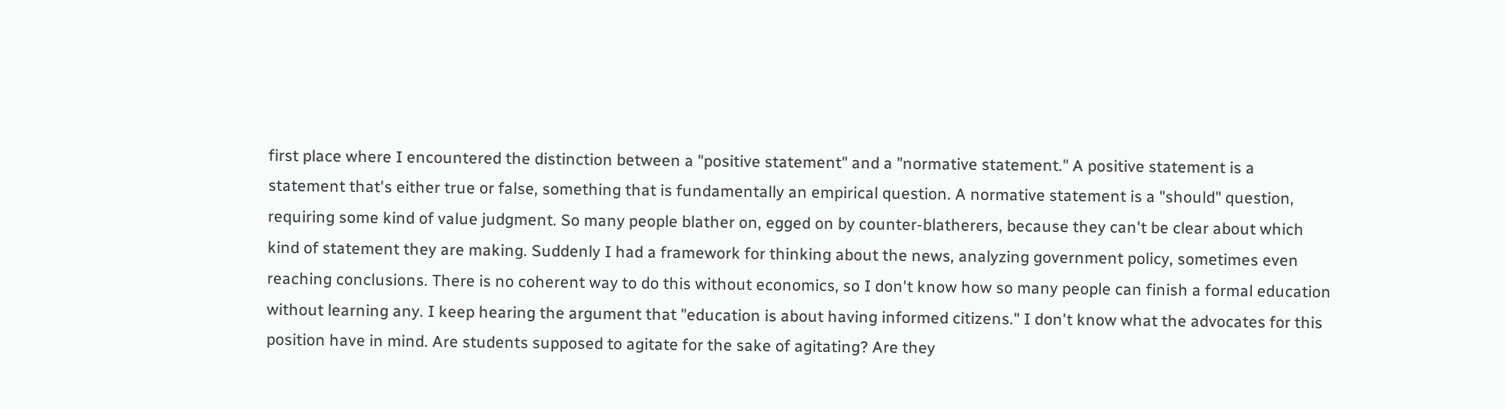first place where I encountered the distinction between a "positive statement" and a "normative statement." A positive statement is a statement that's either true or false, something that is fundamentally an empirical question. A normative statement is a "should" question, requiring some kind of value judgment. So many people blather on, egged on by counter-blatherers, because they can't be clear about which kind of statement they are making. Suddenly I had a framework for thinking about the news, analyzing government policy, sometimes even reaching conclusions. There is no coherent way to do this without economics, so I don't know how so many people can finish a formal education without learning any. I keep hearing the argument that "education is about having informed citizens." I don't know what the advocates for this position have in mind. Are students supposed to agitate for the sake of agitating? Are they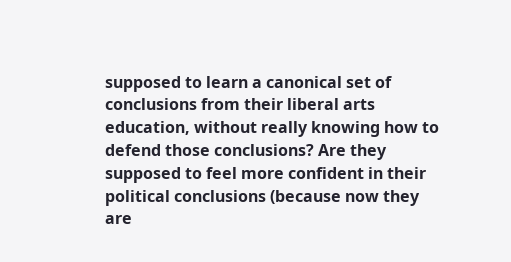supposed to learn a canonical set of conclusions from their liberal arts education, without really knowing how to defend those conclusions? Are they supposed to feel more confident in their political conclusions (because now they are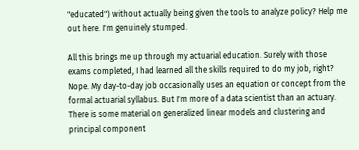"educated") without actually being given the tools to analyze policy? Help me out here. I'm genuinely stumped.

All this brings me up through my actuarial education. Surely with those exams completed, I had learned all the skills required to do my job, right? Nope. My day-to-day job occasionally uses an equation or concept from the formal actuarial syllabus. But I'm more of a data scientist than an actuary. There is some material on generalized linear models and clustering and principal component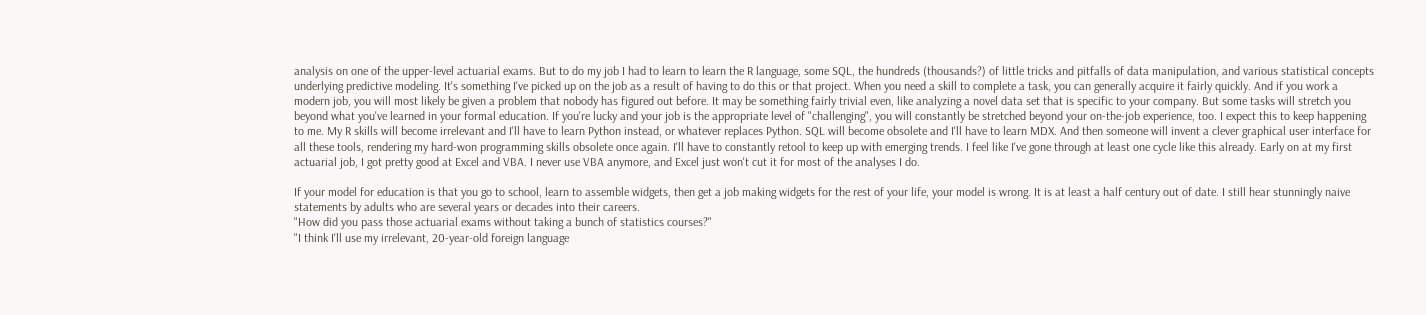analysis on one of the upper-level actuarial exams. But to do my job I had to learn to learn the R language, some SQL, the hundreds (thousands?) of little tricks and pitfalls of data manipulation, and various statistical concepts underlying predictive modeling. It's something I've picked up on the job as a result of having to do this or that project. When you need a skill to complete a task, you can generally acquire it fairly quickly. And if you work a modern job, you will most likely be given a problem that nobody has figured out before. It may be something fairly trivial even, like analyzing a novel data set that is specific to your company. But some tasks will stretch you beyond what you've learned in your formal education. If you're lucky and your job is the appropriate level of "challenging", you will constantly be stretched beyond your on-the-job experience, too. I expect this to keep happening to me. My R skills will become irrelevant and I'll have to learn Python instead, or whatever replaces Python. SQL will become obsolete and I'll have to learn MDX. And then someone will invent a clever graphical user interface for all these tools, rendering my hard-won programming skills obsolete once again. I'll have to constantly retool to keep up with emerging trends. I feel like I've gone through at least one cycle like this already. Early on at my first actuarial job, I got pretty good at Excel and VBA. I never use VBA anymore, and Excel just won't cut it for most of the analyses I do.

If your model for education is that you go to school, learn to assemble widgets, then get a job making widgets for the rest of your life, your model is wrong. It is at least a half century out of date. I still hear stunningly naive statements by adults who are several years or decades into their careers.
"How did you pass those actuarial exams without taking a bunch of statistics courses?"
"I think I'll use my irrelevant, 20-year-old foreign language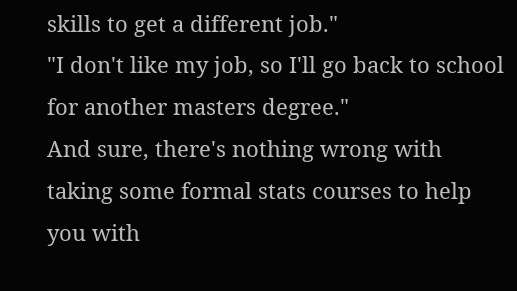skills to get a different job."
"I don't like my job, so I'll go back to school for another masters degree."
And sure, there's nothing wrong with taking some formal stats courses to help you with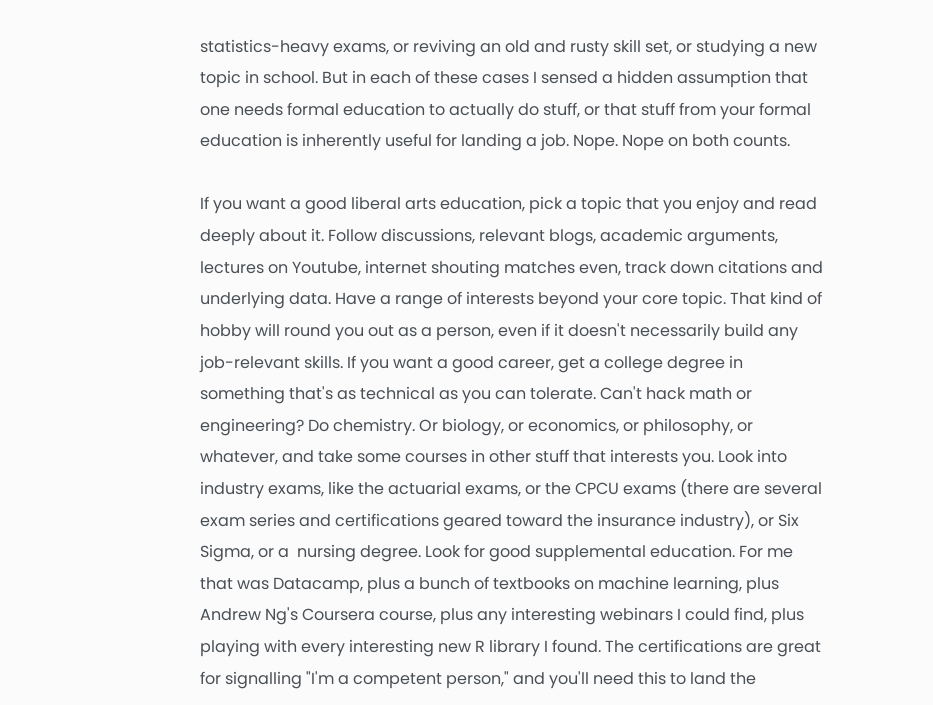statistics-heavy exams, or reviving an old and rusty skill set, or studying a new topic in school. But in each of these cases I sensed a hidden assumption that one needs formal education to actually do stuff, or that stuff from your formal education is inherently useful for landing a job. Nope. Nope on both counts.

If you want a good liberal arts education, pick a topic that you enjoy and read deeply about it. Follow discussions, relevant blogs, academic arguments, lectures on Youtube, internet shouting matches even, track down citations and underlying data. Have a range of interests beyond your core topic. That kind of hobby will round you out as a person, even if it doesn't necessarily build any job-relevant skills. If you want a good career, get a college degree in something that's as technical as you can tolerate. Can't hack math or engineering? Do chemistry. Or biology, or economics, or philosophy, or whatever, and take some courses in other stuff that interests you. Look into industry exams, like the actuarial exams, or the CPCU exams (there are several exam series and certifications geared toward the insurance industry), or Six Sigma, or a  nursing degree. Look for good supplemental education. For me that was Datacamp, plus a bunch of textbooks on machine learning, plus Andrew Ng's Coursera course, plus any interesting webinars I could find, plus playing with every interesting new R library I found. The certifications are great for signalling "I'm a competent person," and you'll need this to land the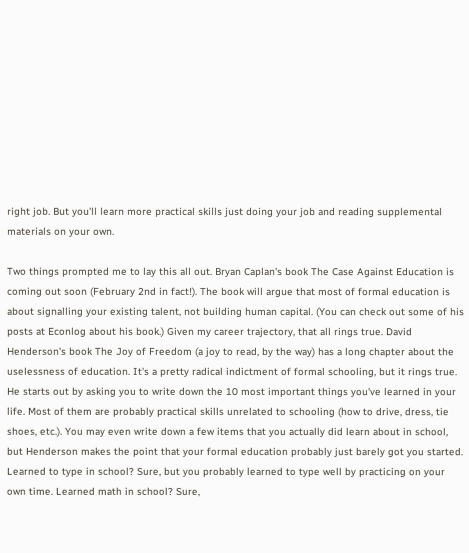right job. But you'll learn more practical skills just doing your job and reading supplemental materials on your own.

Two things prompted me to lay this all out. Bryan Caplan's book The Case Against Education is coming out soon (February 2nd in fact!). The book will argue that most of formal education is about signalling your existing talent, not building human capital. (You can check out some of his posts at Econlog about his book.) Given my career trajectory, that all rings true. David Henderson's book The Joy of Freedom (a joy to read, by the way) has a long chapter about the uselessness of education. It's a pretty radical indictment of formal schooling, but it rings true. He starts out by asking you to write down the 10 most important things you've learned in your life. Most of them are probably practical skills unrelated to schooling (how to drive, dress, tie shoes, etc.). You may even write down a few items that you actually did learn about in school, but Henderson makes the point that your formal education probably just barely got you started. Learned to type in school? Sure, but you probably learned to type well by practicing on your own time. Learned math in school? Sure,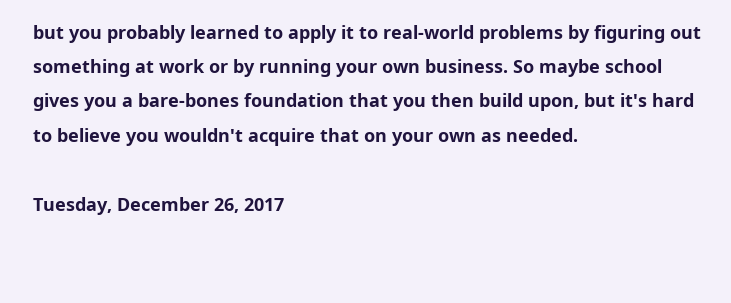but you probably learned to apply it to real-world problems by figuring out something at work or by running your own business. So maybe school gives you a bare-bones foundation that you then build upon, but it's hard to believe you wouldn't acquire that on your own as needed.

Tuesday, December 26, 2017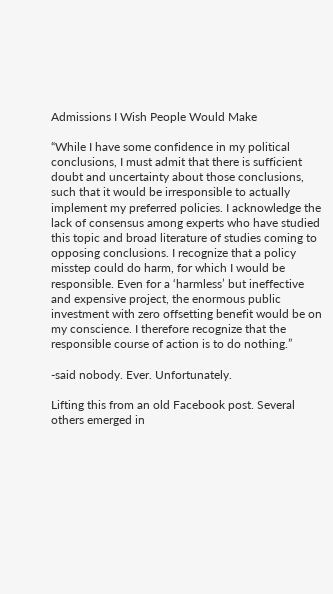Admissions I Wish People Would Make

“While I have some confidence in my political conclusions, I must admit that there is sufficient doubt and uncertainty about those conclusions, such that it would be irresponsible to actually implement my preferred policies. I acknowledge the lack of consensus among experts who have studied this topic and broad literature of studies coming to opposing conclusions. I recognize that a policy misstep could do harm, for which I would be responsible. Even for a ‘harmless’ but ineffective and expensive project, the enormous public investment with zero offsetting benefit would be on my conscience. I therefore recognize that the responsible course of action is to do nothing.”

-said nobody. Ever. Unfortunately.

Lifting this from an old Facebook post. Several others emerged in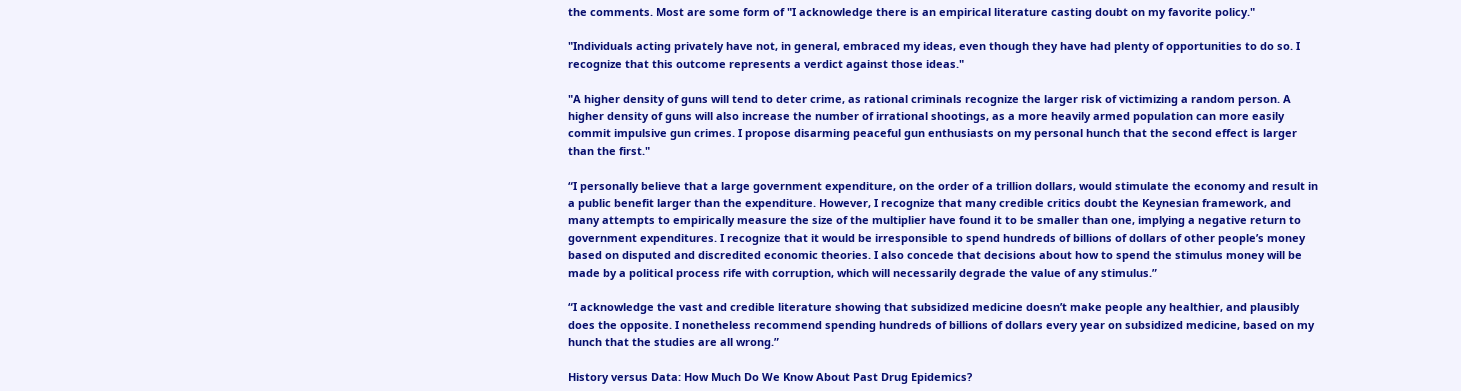the comments. Most are some form of "I acknowledge there is an empirical literature casting doubt on my favorite policy."

"Individuals acting privately have not, in general, embraced my ideas, even though they have had plenty of opportunities to do so. I recognize that this outcome represents a verdict against those ideas."

"A higher density of guns will tend to deter crime, as rational criminals recognize the larger risk of victimizing a random person. A higher density of guns will also increase the number of irrational shootings, as a more heavily armed population can more easily commit impulsive gun crimes. I propose disarming peaceful gun enthusiasts on my personal hunch that the second effect is larger than the first."

“I personally believe that a large government expenditure, on the order of a trillion dollars, would stimulate the economy and result in a public benefit larger than the expenditure. However, I recognize that many credible critics doubt the Keynesian framework, and many attempts to empirically measure the size of the multiplier have found it to be smaller than one, implying a negative return to government expenditures. I recognize that it would be irresponsible to spend hundreds of billions of dollars of other people’s money based on disputed and discredited economic theories. I also concede that decisions about how to spend the stimulus money will be made by a political process rife with corruption, which will necessarily degrade the value of any stimulus.”

“I acknowledge the vast and credible literature showing that subsidized medicine doesn’t make people any healthier, and plausibly does the opposite. I nonetheless recommend spending hundreds of billions of dollars every year on subsidized medicine, based on my hunch that the studies are all wrong.”

History versus Data: How Much Do We Know About Past Drug Epidemics?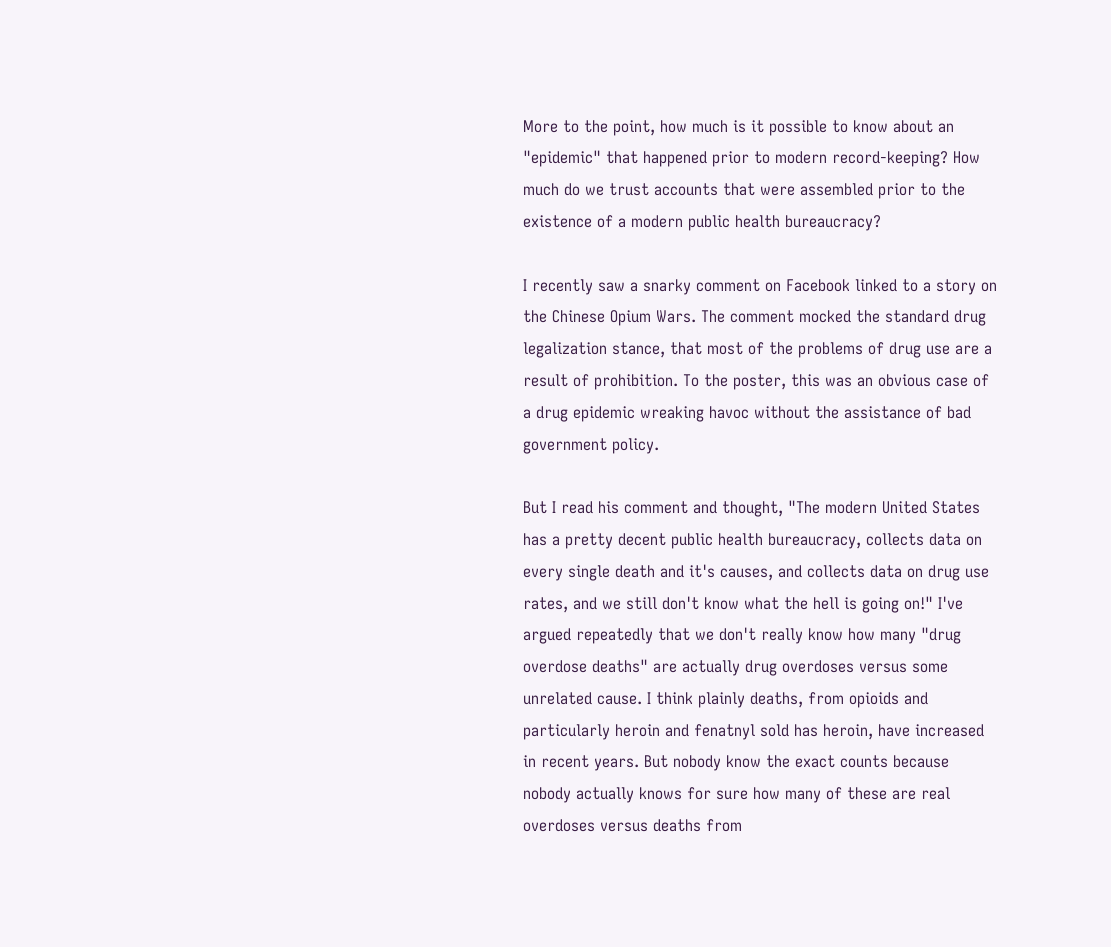More to the point, how much is it possible to know about an "epidemic" that happened prior to modern record-keeping? How much do we trust accounts that were assembled prior to the existence of a modern public health bureaucracy?

I recently saw a snarky comment on Facebook linked to a story on the Chinese Opium Wars. The comment mocked the standard drug legalization stance, that most of the problems of drug use are a result of prohibition. To the poster, this was an obvious case of a drug epidemic wreaking havoc without the assistance of bad government policy.

But I read his comment and thought, "The modern United States has a pretty decent public health bureaucracy, collects data on every single death and it's causes, and collects data on drug use rates, and we still don't know what the hell is going on!" I've argued repeatedly that we don't really know how many "drug overdose deaths" are actually drug overdoses versus some unrelated cause. I think plainly deaths, from opioids and particularly heroin and fenatnyl sold has heroin, have increased in recent years. But nobody know the exact counts because nobody actually knows for sure how many of these are real overdoses versus deaths from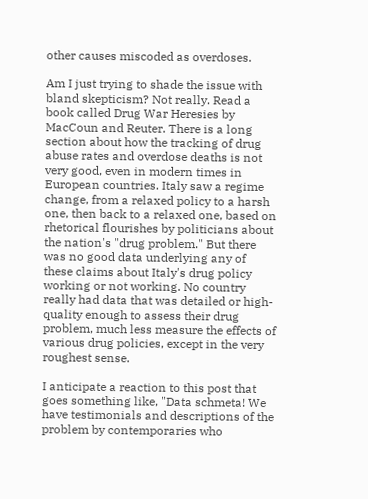other causes miscoded as overdoses.

Am I just trying to shade the issue with bland skepticism? Not really. Read a book called Drug War Heresies by MacCoun and Reuter. There is a long section about how the tracking of drug abuse rates and overdose deaths is not very good, even in modern times in European countries. Italy saw a regime change, from a relaxed policy to a harsh one, then back to a relaxed one, based on rhetorical flourishes by politicians about the nation's "drug problem." But there was no good data underlying any of these claims about Italy's drug policy working or not working. No country really had data that was detailed or high-quality enough to assess their drug problem, much less measure the effects of various drug policies, except in the very roughest sense.

I anticipate a reaction to this post that goes something like, "Data schmeta! We have testimonials and descriptions of the problem by contemporaries who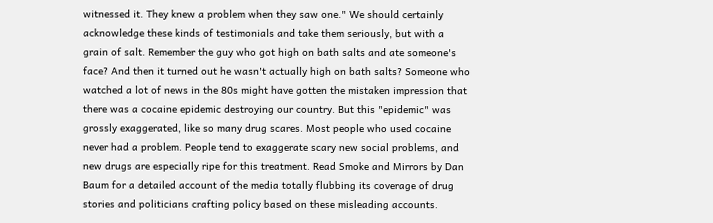witnessed it. They knew a problem when they saw one." We should certainly acknowledge these kinds of testimonials and take them seriously, but with a grain of salt. Remember the guy who got high on bath salts and ate someone's face? And then it turned out he wasn't actually high on bath salts? Someone who watched a lot of news in the 80s might have gotten the mistaken impression that there was a cocaine epidemic destroying our country. But this "epidemic" was grossly exaggerated, like so many drug scares. Most people who used cocaine never had a problem. People tend to exaggerate scary new social problems, and new drugs are especially ripe for this treatment. Read Smoke and Mirrors by Dan Baum for a detailed account of the media totally flubbing its coverage of drug stories and politicians crafting policy based on these misleading accounts.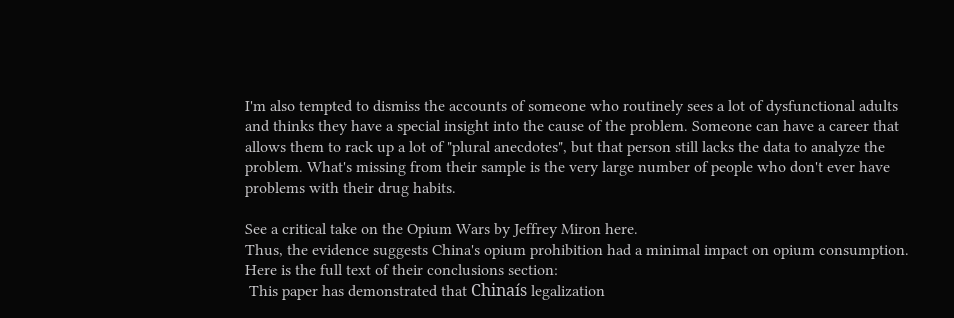I'm also tempted to dismiss the accounts of someone who routinely sees a lot of dysfunctional adults and thinks they have a special insight into the cause of the problem. Someone can have a career that allows them to rack up a lot of "plural anecdotes", but that person still lacks the data to analyze the problem. What's missing from their sample is the very large number of people who don't ever have problems with their drug habits.

See a critical take on the Opium Wars by Jeffrey Miron here.
Thus, the evidence suggests China's opium prohibition had a minimal impact on opium consumption.
Here is the full text of their conclusions section:
 This paper has demonstrated that Chinaís legalization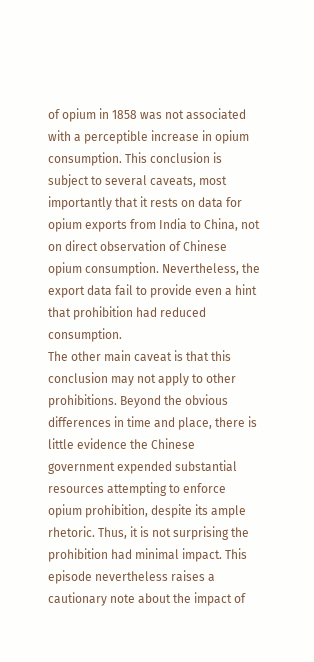of opium in 1858 was not associated with a perceptible increase in opium consumption. This conclusion is subject to several caveats, most importantly that it rests on data for opium exports from India to China, not on direct observation of Chinese opium consumption. Nevertheless, the export data fail to provide even a hint that prohibition had reduced consumption.
The other main caveat is that this conclusion may not apply to other prohibitions. Beyond the obvious differences in time and place, there is little evidence the Chinese government expended substantial resources attempting to enforce opium prohibition, despite its ample rhetoric. Thus, it is not surprising the prohibition had minimal impact. This episode nevertheless raises a cautionary note about the impact of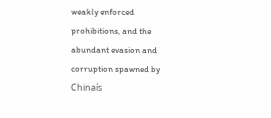weakly enforced prohibitions, and the abundant evasion and corruption spawned by Chinaís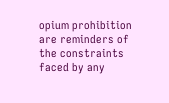opium prohibition are reminders of the constraints faced by any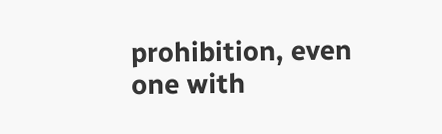prohibition, even one with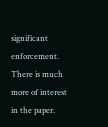significant enforcement.
There is much more of interest in the paper.